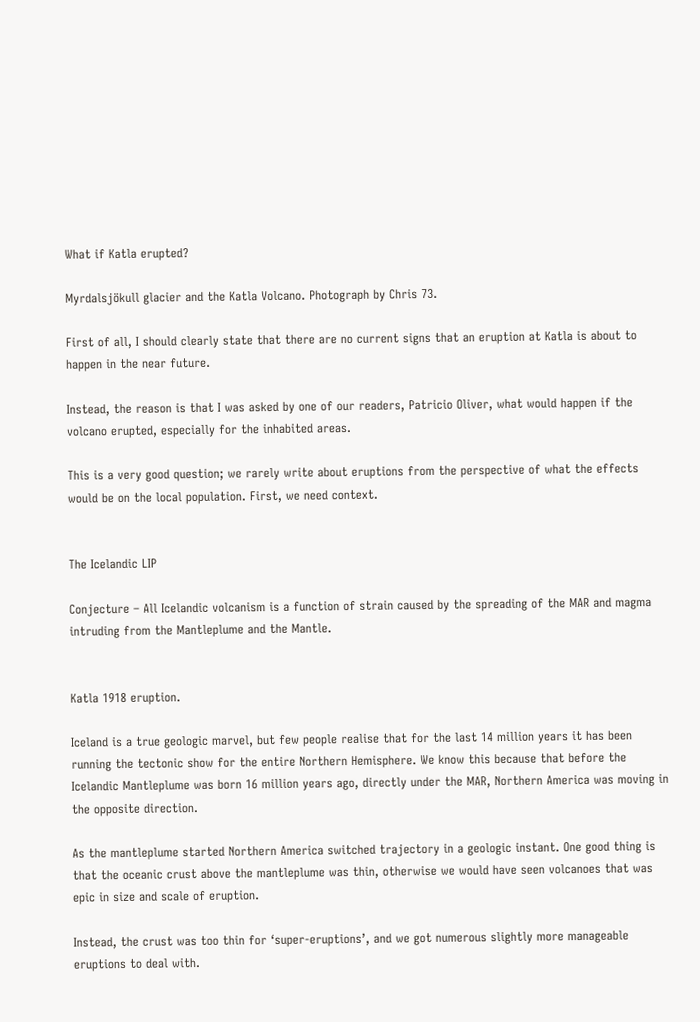What if Katla erupted?

Myrdalsjökull glacier and the Katla Volcano. Photograph by Chris 73.

First of all, I should clearly state that there are no current signs that an eruption at Katla is about to happen in the near future.

Instead, the reason is that I was asked by one of our readers, Patricio Oliver, what would happen if the volcano erupted, especially for the inhabited areas.

This is a very good question; we rarely write about eruptions from the perspective of what the effects would be on the local population. First, we need context.


The Icelandic LIP

Conjecture – All Icelandic volcanism is a function of strain caused by the spreading of the MAR and magma intruding from the Mantleplume and the Mantle.


Katla 1918 eruption.

Iceland is a true geologic marvel, but few people realise that for the last 14 million years it has been running the tectonic show for the entire Northern Hemisphere. We know this because that before the Icelandic Mantleplume was born 16 million years ago, directly under the MAR, Northern America was moving in the opposite direction.

As the mantleplume started Northern America switched trajectory in a geologic instant. One good thing is that the oceanic crust above the mantleplume was thin, otherwise we would have seen volcanoes that was epic in size and scale of eruption.

Instead, the crust was too thin for ‘super-eruptions’, and we got numerous slightly more manageable eruptions to deal with.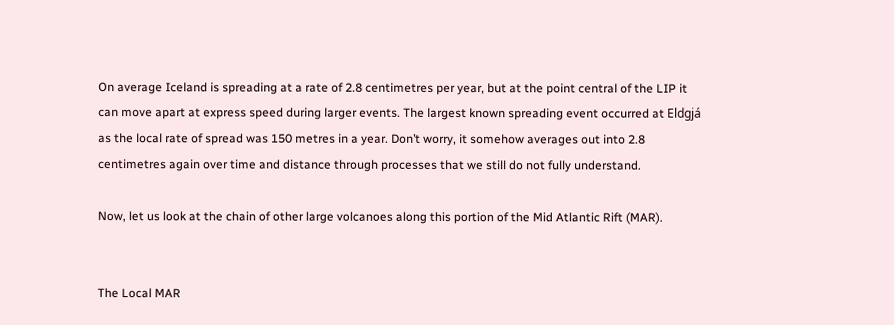On average Iceland is spreading at a rate of 2.8 centimetres per year, but at the point central of the LIP it can move apart at express speed during larger events. The largest known spreading event occurred at Eldgjá as the local rate of spread was 150 metres in a year. Don’t worry, it somehow averages out into 2.8 centimetres again over time and distance through processes that we still do not fully understand.

Now, let us look at the chain of other large volcanoes along this portion of the Mid Atlantic Rift (MAR).


The Local MAR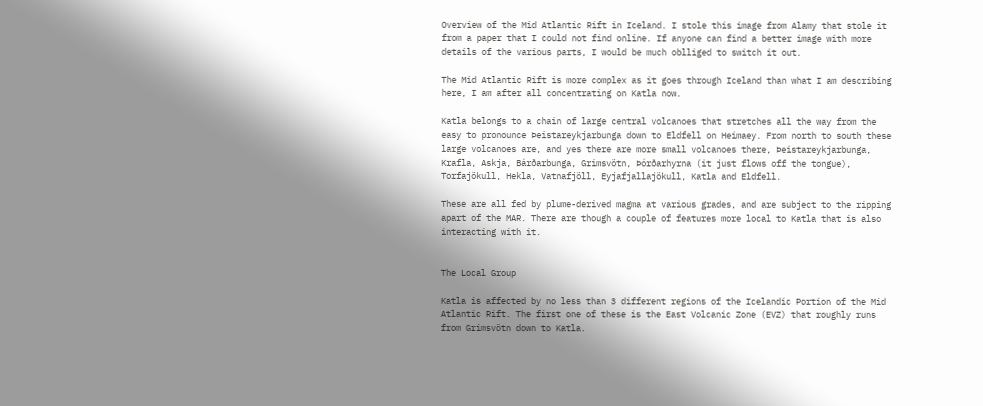Overview of the Mid Atlantic Rift in Iceland. I stole this image from Alamy that stole it from a paper that I could not find online. If anyone can find a better image with more details of the various parts, I would be much oblliged to switch it out.

The Mid Atlantic Rift is more complex as it goes through Iceland than what I am describing here, I am after all concentrating on Katla now.

Katla belongs to a chain of large central volcanoes that stretches all the way from the easy to pronounce Þeistareykjarbunga down to Eldfell on Heimaey. From north to south these large volcanoes are, and yes there are more small volcanoes there, Þeistareykjarbunga, Krafla, Askja, Bárðarbunga, Grimsvötn, Þórðarhyrna (it just flows off the tongue), Torfajökull, Hekla, Vatnafjöll, Eyjafjallajökull, Katla and Eldfell.

These are all fed by plume-derived magma at various grades, and are subject to the ripping apart of the MAR. There are though a couple of features more local to Katla that is also interacting with it.


The Local Group

Katla is affected by no less than 3 different regions of the Icelandic Portion of the Mid Atlantic Rift. The first one of these is the East Volcanic Zone (EVZ) that roughly runs from Grimsvötn down to Katla.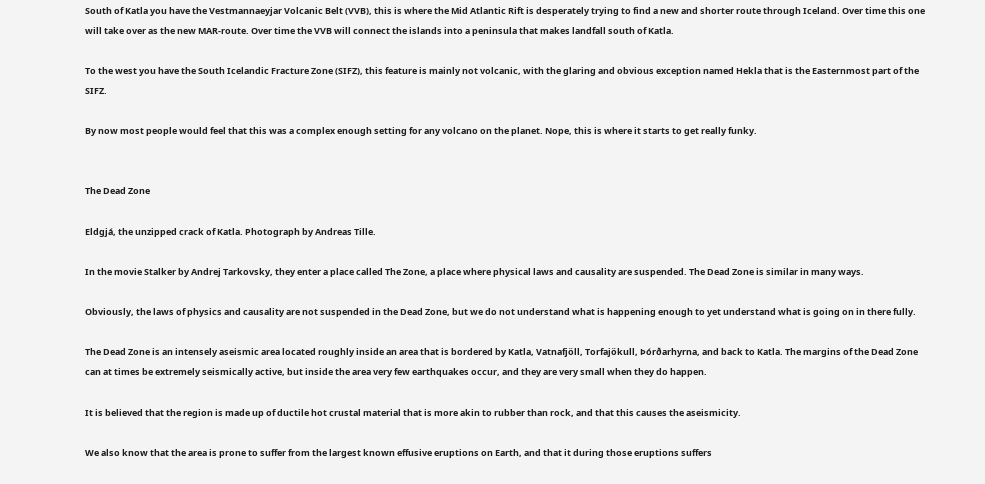South of Katla you have the Vestmannaeyjar Volcanic Belt (VVB), this is where the Mid Atlantic Rift is desperately trying to find a new and shorter route through Iceland. Over time this one will take over as the new MAR-route. Over time the VVB will connect the islands into a peninsula that makes landfall south of Katla.

To the west you have the South Icelandic Fracture Zone (SIFZ), this feature is mainly not volcanic, with the glaring and obvious exception named Hekla that is the Easternmost part of the SIFZ.

By now most people would feel that this was a complex enough setting for any volcano on the planet. Nope, this is where it starts to get really funky.


The Dead Zone

Eldgjá, the unzipped crack of Katla. Photograph by Andreas Tille.

In the movie Stalker by Andrej Tarkovsky, they enter a place called The Zone, a place where physical laws and causality are suspended. The Dead Zone is similar in many ways.

Obviously, the laws of physics and causality are not suspended in the Dead Zone, but we do not understand what is happening enough to yet understand what is going on in there fully.

The Dead Zone is an intensely aseismic area located roughly inside an area that is bordered by Katla, Vatnafjöll, Torfajökull, Þórðarhyrna, and back to Katla. The margins of the Dead Zone can at times be extremely seismically active, but inside the area very few earthquakes occur, and they are very small when they do happen.

It is believed that the region is made up of ductile hot crustal material that is more akin to rubber than rock, and that this causes the aseismicity.

We also know that the area is prone to suffer from the largest known effusive eruptions on Earth, and that it during those eruptions suffers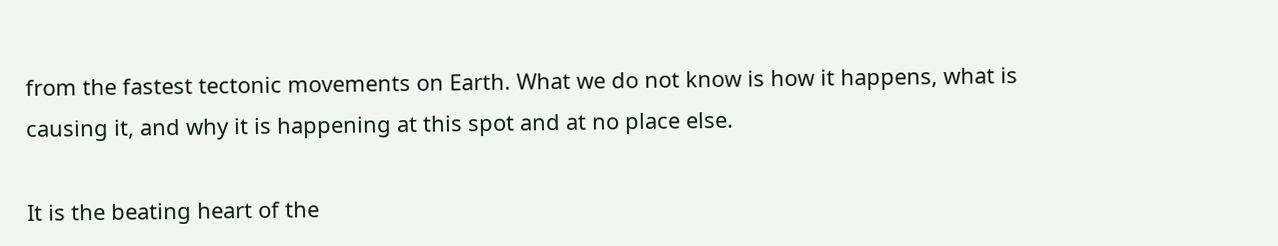from the fastest tectonic movements on Earth. What we do not know is how it happens, what is causing it, and why it is happening at this spot and at no place else.

It is the beating heart of the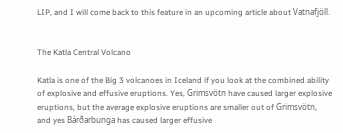LIP, and I will come back to this feature in an upcoming article about Vatnafjöll.


The Katla Central Volcano

Katla is one of the Big 3 volcanoes in Iceland if you look at the combined ability of explosive and effusive eruptions. Yes, Grimsvötn have caused larger explosive eruptions, but the average explosive eruptions are smaller out of Grimsvötn, and yes Bárðarbunga has caused larger effusive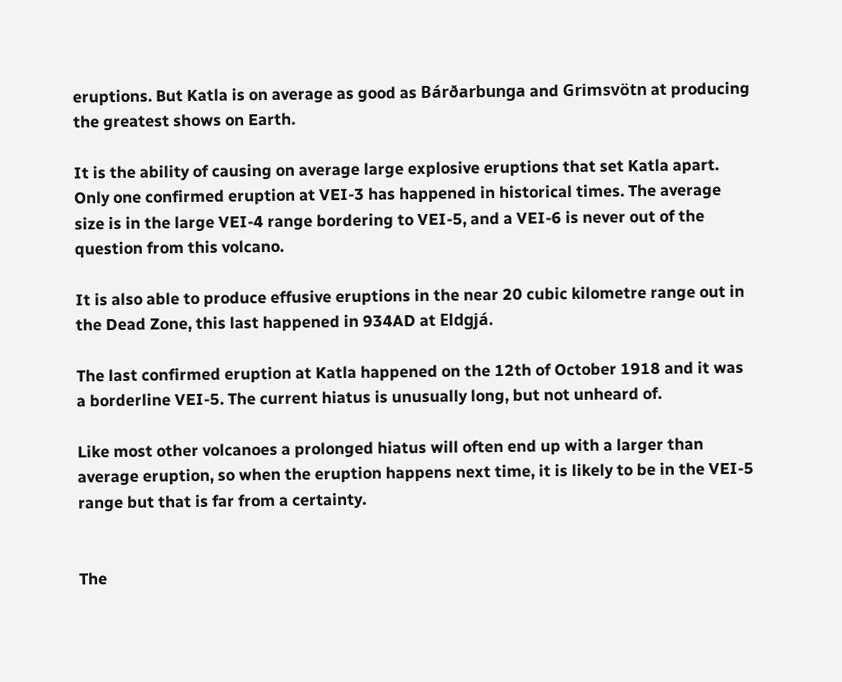eruptions. But Katla is on average as good as Bárðarbunga and Grimsvötn at producing the greatest shows on Earth.

It is the ability of causing on average large explosive eruptions that set Katla apart. Only one confirmed eruption at VEI-3 has happened in historical times. The average size is in the large VEI-4 range bordering to VEI-5, and a VEI-6 is never out of the question from this volcano.

It is also able to produce effusive eruptions in the near 20 cubic kilometre range out in the Dead Zone, this last happened in 934AD at Eldgjá.

The last confirmed eruption at Katla happened on the 12th of October 1918 and it was a borderline VEI-5. The current hiatus is unusually long, but not unheard of.

Like most other volcanoes a prolonged hiatus will often end up with a larger than average eruption, so when the eruption happens next time, it is likely to be in the VEI-5 range but that is far from a certainty.


The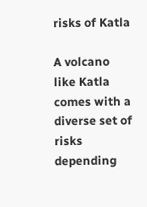risks of Katla

A volcano like Katla comes with a diverse set of risks depending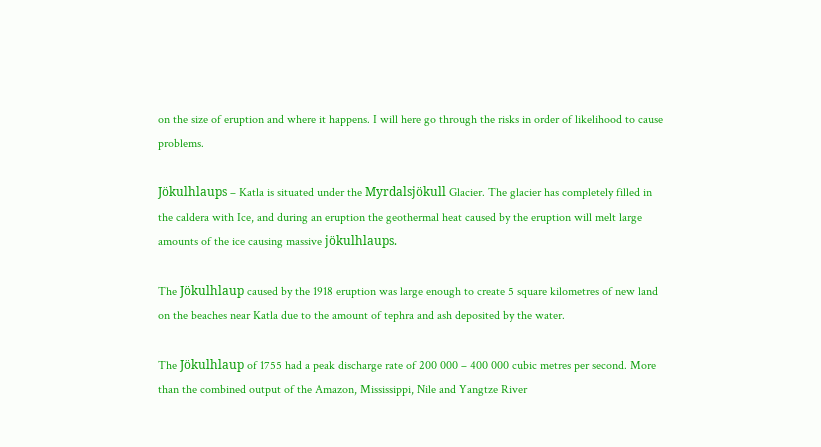on the size of eruption and where it happens. I will here go through the risks in order of likelihood to cause problems.

Jökulhlaups – Katla is situated under the Myrdalsjökull Glacier. The glacier has completely filled in the caldera with Ice, and during an eruption the geothermal heat caused by the eruption will melt large amounts of the ice causing massive jökulhlaups.

The Jökulhlaup caused by the 1918 eruption was large enough to create 5 square kilometres of new land on the beaches near Katla due to the amount of tephra and ash deposited by the water.

The Jökulhlaup of 1755 had a peak discharge rate of 200 000 – 400 000 cubic metres per second. More than the combined output of the Amazon, Mississippi, Nile and Yangtze River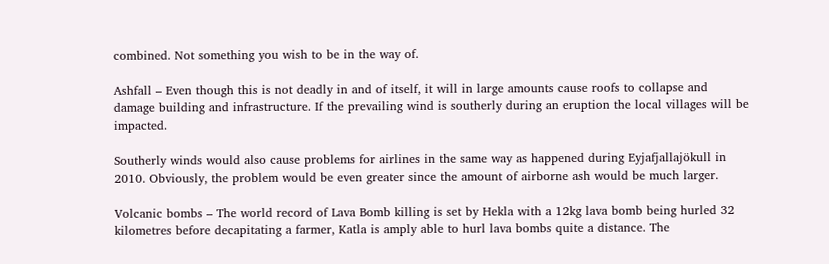combined. Not something you wish to be in the way of.

Ashfall – Even though this is not deadly in and of itself, it will in large amounts cause roofs to collapse and damage building and infrastructure. If the prevailing wind is southerly during an eruption the local villages will be impacted.

Southerly winds would also cause problems for airlines in the same way as happened during Eyjafjallajökull in 2010. Obviously, the problem would be even greater since the amount of airborne ash would be much larger.

Volcanic bombs – The world record of Lava Bomb killing is set by Hekla with a 12kg lava bomb being hurled 32 kilometres before decapitating a farmer, Katla is amply able to hurl lava bombs quite a distance. The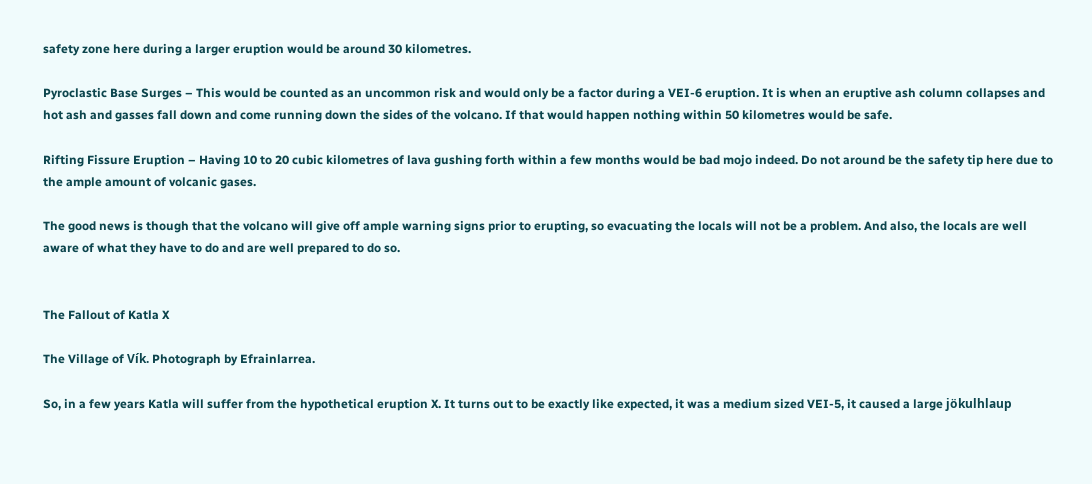safety zone here during a larger eruption would be around 30 kilometres.

Pyroclastic Base Surges – This would be counted as an uncommon risk and would only be a factor during a VEI-6 eruption. It is when an eruptive ash column collapses and hot ash and gasses fall down and come running down the sides of the volcano. If that would happen nothing within 50 kilometres would be safe.

Rifting Fissure Eruption – Having 10 to 20 cubic kilometres of lava gushing forth within a few months would be bad mojo indeed. Do not around be the safety tip here due to the ample amount of volcanic gases.

The good news is though that the volcano will give off ample warning signs prior to erupting, so evacuating the locals will not be a problem. And also, the locals are well aware of what they have to do and are well prepared to do so.


The Fallout of Katla X

The Village of Vík. Photograph by Efrainlarrea.

So, in a few years Katla will suffer from the hypothetical eruption X. It turns out to be exactly like expected, it was a medium sized VEI-5, it caused a large jökulhlaup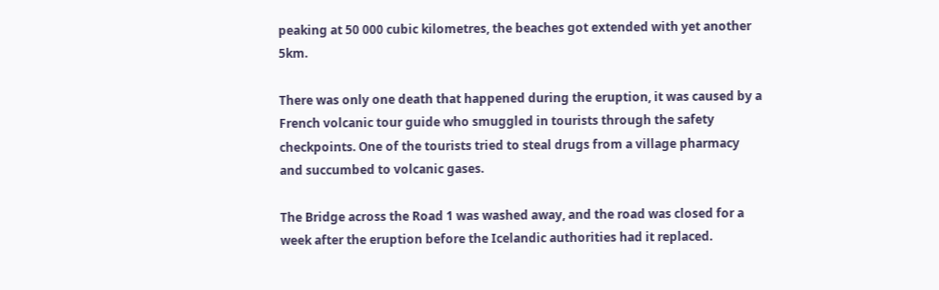peaking at 50 000 cubic kilometres, the beaches got extended with yet another 5km.

There was only one death that happened during the eruption, it was caused by a French volcanic tour guide who smuggled in tourists through the safety checkpoints. One of the tourists tried to steal drugs from a village pharmacy and succumbed to volcanic gases.

The Bridge across the Road 1 was washed away, and the road was closed for a week after the eruption before the Icelandic authorities had it replaced.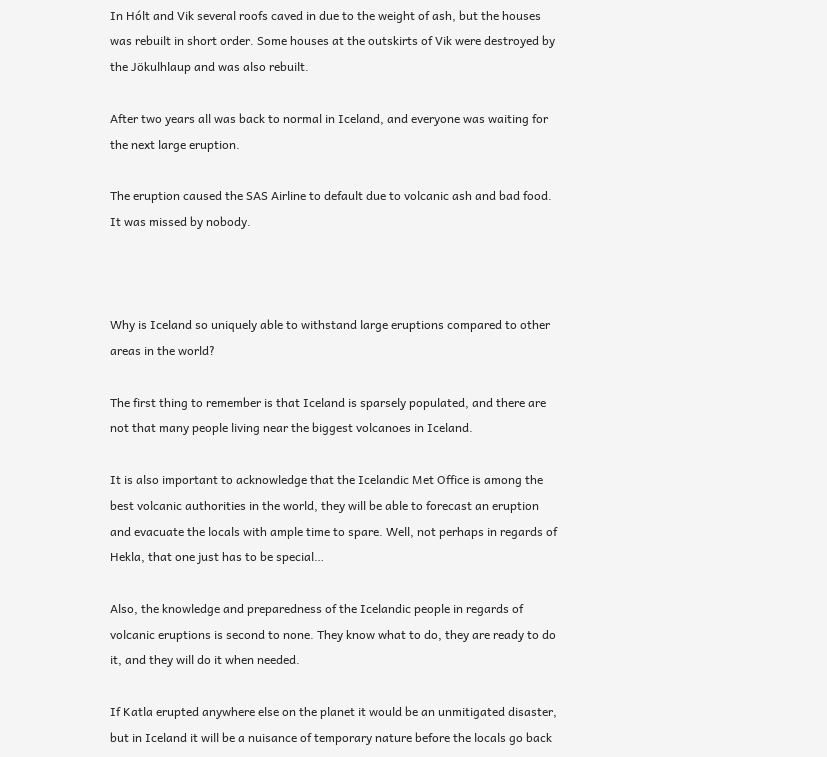In Hólt and Vik several roofs caved in due to the weight of ash, but the houses was rebuilt in short order. Some houses at the outskirts of Vik were destroyed by the Jökulhlaup and was also rebuilt.

After two years all was back to normal in Iceland, and everyone was waiting for the next large eruption.

The eruption caused the SAS Airline to default due to volcanic ash and bad food. It was missed by nobody.



Why is Iceland so uniquely able to withstand large eruptions compared to other areas in the world?

The first thing to remember is that Iceland is sparsely populated, and there are not that many people living near the biggest volcanoes in Iceland.

It is also important to acknowledge that the Icelandic Met Office is among the best volcanic authorities in the world, they will be able to forecast an eruption and evacuate the locals with ample time to spare. Well, not perhaps in regards of Hekla, that one just has to be special…

Also, the knowledge and preparedness of the Icelandic people in regards of volcanic eruptions is second to none. They know what to do, they are ready to do it, and they will do it when needed.

If Katla erupted anywhere else on the planet it would be an unmitigated disaster, but in Iceland it will be a nuisance of temporary nature before the locals go back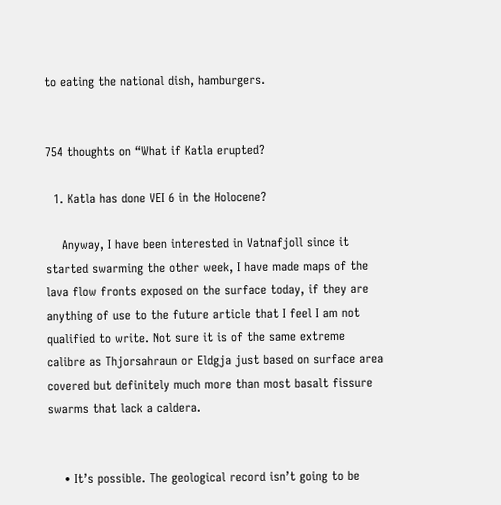to eating the national dish, hamburgers.


754 thoughts on “What if Katla erupted?

  1. Katla has done VEI 6 in the Holocene?

    Anyway, I have been interested in Vatnafjoll since it started swarming the other week, I have made maps of the lava flow fronts exposed on the surface today, if they are anything of use to the future article that I feel I am not qualified to write. Not sure it is of the same extreme calibre as Thjorsahraun or Eldgja just based on surface area covered but definitely much more than most basalt fissure swarms that lack a caldera.


    • It’s possible. The geological record isn’t going to be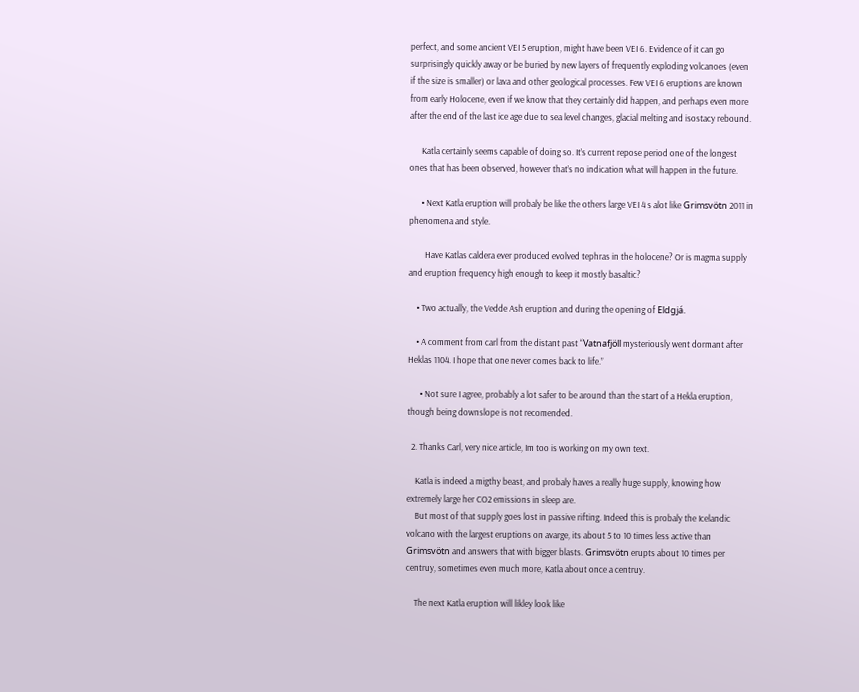perfect, and some ancient VEI 5 eruption, might have been VEI 6. Evidence of it can go surprisingly quickly away or be buried by new layers of frequently exploding volcanoes (even if the size is smaller) or lava and other geological processes. Few VEI 6 eruptions are known from early Holocene, even if we know that they certainly did happen, and perhaps even more after the end of the last ice age due to sea level changes, glacial melting and isostacy rebound.

      Katla certainly seems capable of doing so. It’s current repose period one of the longest ones that has been observed, however that’s no indication what will happen in the future.

      • Next Katla eruption will probaly be like the others large VEI 4 s alot like Grimsvötn 2011 in phenomena and style.

        Have Katlas caldera ever produced evolved tephras in the holocene? Or is magma supply and eruption frequency high enough to keep it mostly basaltic?

    • Two actually, the Vedde Ash eruption and during the opening of Eldgjá.

    • A comment from carl from the distant past “Vatnafjöll mysteriously went dormant after Heklas 1104. I hope that one never comes back to life.”

      • Not sure I agree, probably a lot safer to be around than the start of a Hekla eruption, though being downslope is not recomended.

  2. Thanks Carl, very nice article, Im too is working on my own text.

    Katla is indeed a migthy beast, and probaly haves a really huge supply, knowing how extremely large her CO2 emissions in sleep are.
    But most of that supply goes lost in passive rifting. Indeed this is probaly the Icelandic volcano with the largest eruptions on avarge, its about 5 to 10 times less active than Grimsvötn and answers that with bigger blasts. Grimsvötn erupts about 10 times per centruy, sometimes even much more, Katla about once a centruy.

    The next Katla eruption will likley look like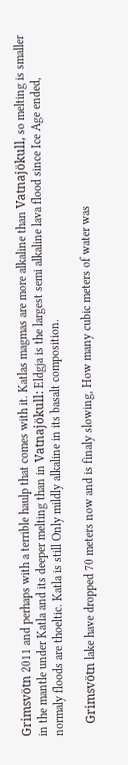Grimsvötn 2011 and perhaps with a terrible haulp that comes with it. Katlas magmas are more alkaline than Vatnajökull, so melting is smaller in the mantle under Katla and its deeper melting than in Vatnajökull: Eldgja is the largest semi alkaline lava flood since Ice Age ended, normaly floods are thoeltic. Katla is still Only mildly alkaline in its basalt composition.

    Grimsvötn lake have dropped 70 meters now and is finaly slowing, How many cubic meters of water was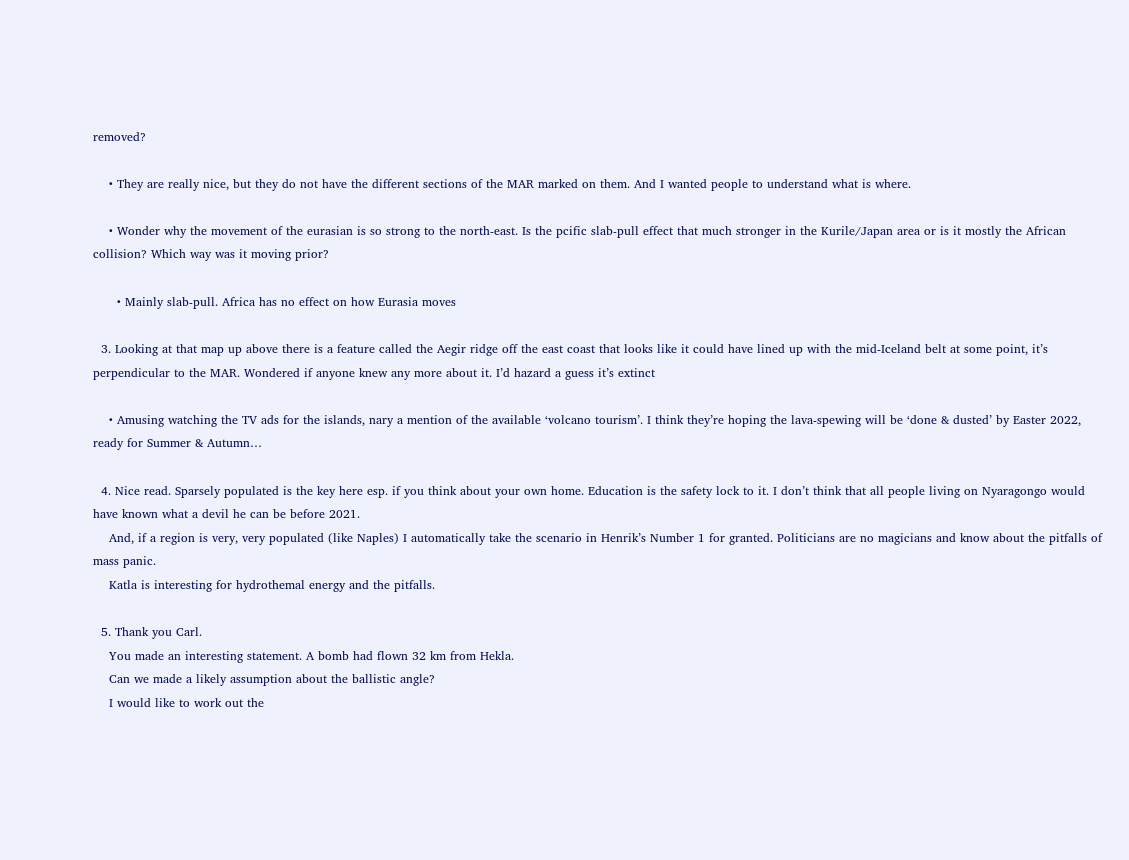removed?

    • They are really nice, but they do not have the different sections of the MAR marked on them. And I wanted people to understand what is where.

    • Wonder why the movement of the eurasian is so strong to the north-east. Is the pcific slab-pull effect that much stronger in the Kurile/Japan area or is it mostly the African collision? Which way was it moving prior?

      • Mainly slab-pull. Africa has no effect on how Eurasia moves

  3. Looking at that map up above there is a feature called the Aegir ridge off the east coast that looks like it could have lined up with the mid-Iceland belt at some point, it’s perpendicular to the MAR. Wondered if anyone knew any more about it. I’d hazard a guess it’s extinct

    • Amusing watching the TV ads for the islands, nary a mention of the available ‘volcano tourism’. I think they’re hoping the lava-spewing will be ‘done & dusted’ by Easter 2022, ready for Summer & Autumn…

  4. Nice read. Sparsely populated is the key here esp. if you think about your own home. Education is the safety lock to it. I don’t think that all people living on Nyaragongo would have known what a devil he can be before 2021.
    And, if a region is very, very populated (like Naples) I automatically take the scenario in Henrik’s Number 1 for granted. Politicians are no magicians and know about the pitfalls of mass panic.
    Katla is interesting for hydrothemal energy and the pitfalls.

  5. Thank you Carl.
    You made an interesting statement. A bomb had flown 32 km from Hekla.
    Can we made a likely assumption about the ballistic angle?
    I would like to work out the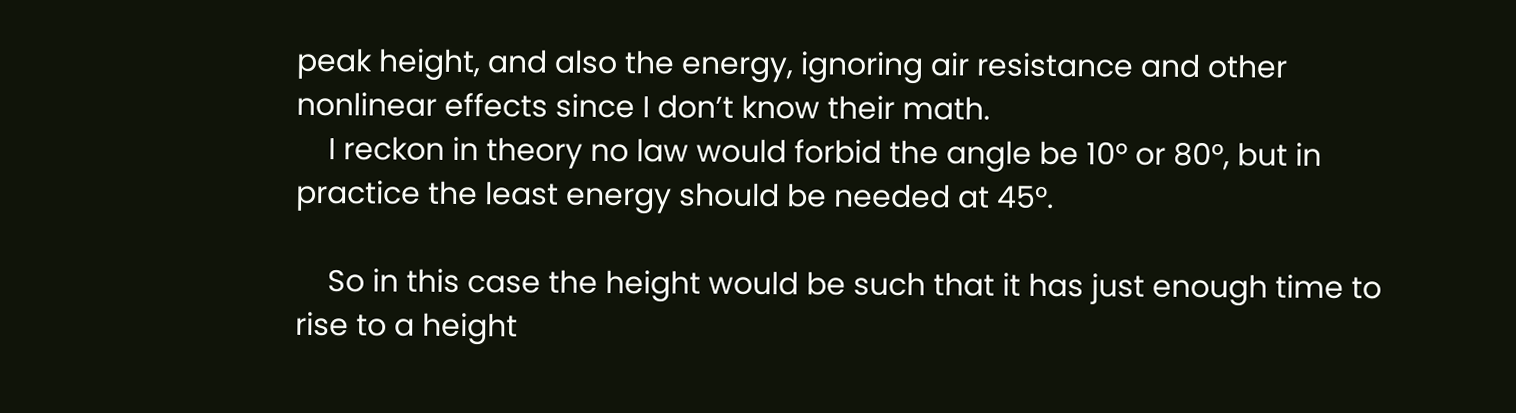peak height, and also the energy, ignoring air resistance and other nonlinear effects since I don’t know their math.
    I reckon in theory no law would forbid the angle be 10° or 80°, but in practice the least energy should be needed at 45°.

    So in this case the height would be such that it has just enough time to rise to a height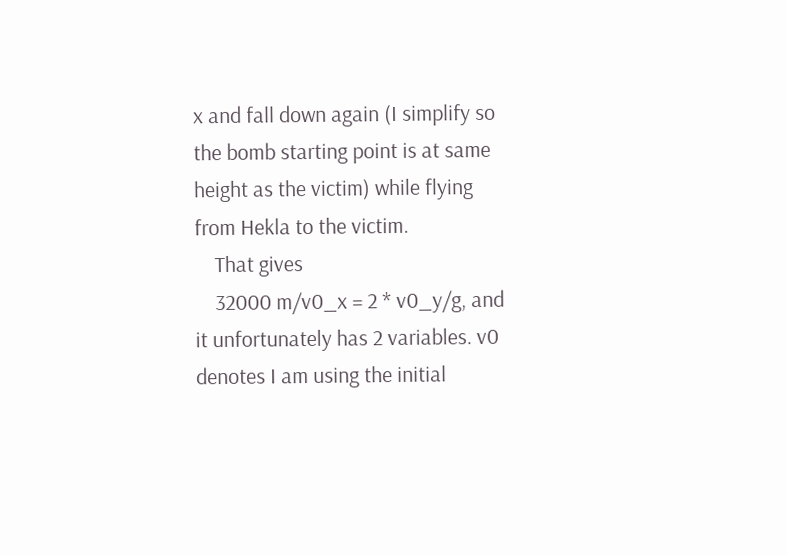x and fall down again (I simplify so the bomb starting point is at same height as the victim) while flying from Hekla to the victim.
    That gives
    32000 m/v0_x = 2 * v0_y/g, and it unfortunately has 2 variables. v0 denotes I am using the initial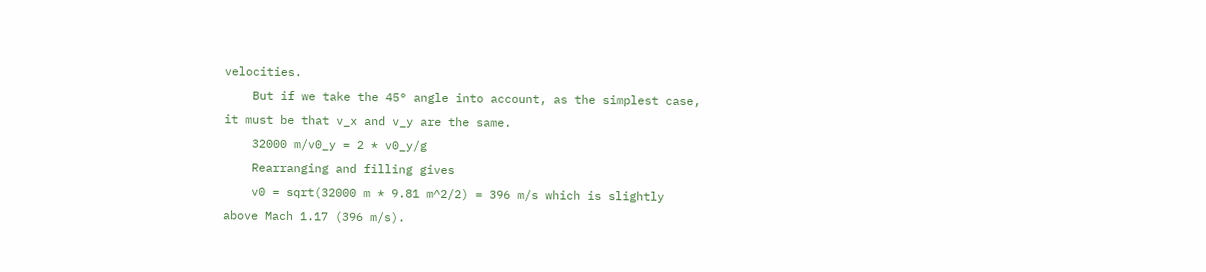velocities.
    But if we take the 45° angle into account, as the simplest case, it must be that v_x and v_y are the same.
    32000 m/v0_y = 2 * v0_y/g
    Rearranging and filling gives
    v0 = sqrt(32000 m * 9.81 m^2/2) = 396 m/s which is slightly above Mach 1.17 (396 m/s).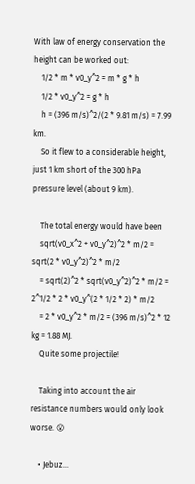With law of energy conservation the height can be worked out:
    1/2 * m * v0_y^2 = m * g * h
    1/2 * v0_y^2 = g * h
    h = (396 m/s)^2/(2 * 9.81 m/s) = 7.99 km.
    So it flew to a considerable height, just 1 km short of the 300 hPa pressure level (about 9 km).

    The total energy would have been
    sqrt(v0_x^2 + v0_y^2)^2 * m/2 = sqrt(2 * v0_y^2)^2 * m/2
    = sqrt(2)^2 * sqrt(v0_y^2)^2 * m/2 = 2^1/2 * 2 * v0_y^(2 * 1/2 * 2) * m/2
    = 2 * v0_y^2 * m/2 = (396 m/s)^2 * 12 kg = 1.88 MJ.
    Quite some projectile!

    Taking into account the air resistance numbers would only look worse. 😮

    • Jebuz…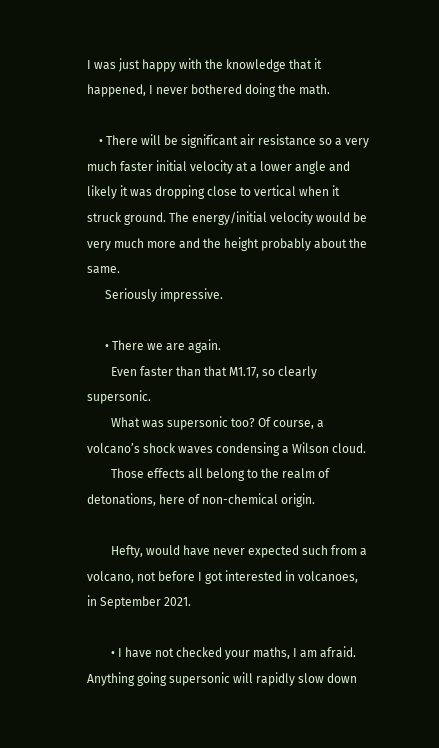I was just happy with the knowledge that it happened, I never bothered doing the math.

    • There will be significant air resistance so a very much faster initial velocity at a lower angle and likely it was dropping close to vertical when it struck ground. The energy/initial velocity would be very much more and the height probably about the same.
      Seriously impressive.

      • There we are again.
        Even faster than that M1.17, so clearly supersonic.
        What was supersonic too? Of course, a volcano’s shock waves condensing a Wilson cloud.
        Those effects all belong to the realm of detonations, here of non-chemical origin.

        Hefty, would have never expected such from a volcano, not before I got interested in volcanoes, in September 2021.

        • I have not checked your maths, I am afraid. Anything going supersonic will rapidly slow down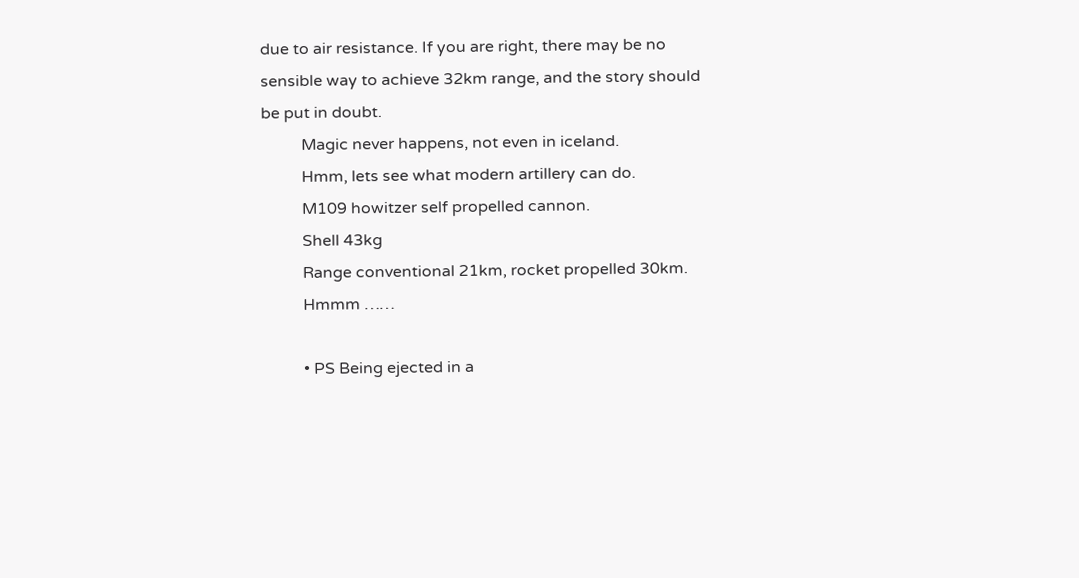due to air resistance. If you are right, there may be no sensible way to achieve 32km range, and the story should be put in doubt.
          Magic never happens, not even in iceland.
          Hmm, lets see what modern artillery can do.
          M109 howitzer self propelled cannon.
          Shell 43kg
          Range conventional 21km, rocket propelled 30km.
          Hmmm ……

          • PS Being ejected in a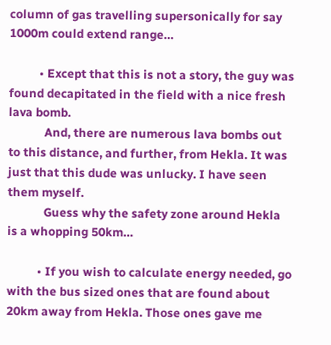column of gas travelling supersonically for say 1000m could extend range…

          • Except that this is not a story, the guy was found decapitated in the field with a nice fresh lava bomb.
            And, there are numerous lava bombs out to this distance, and further, from Hekla. It was just that this dude was unlucky. I have seen them myself.
            Guess why the safety zone around Hekla is a whopping 50km…

          • If you wish to calculate energy needed, go with the bus sized ones that are found about 20km away from Hekla. Those ones gave me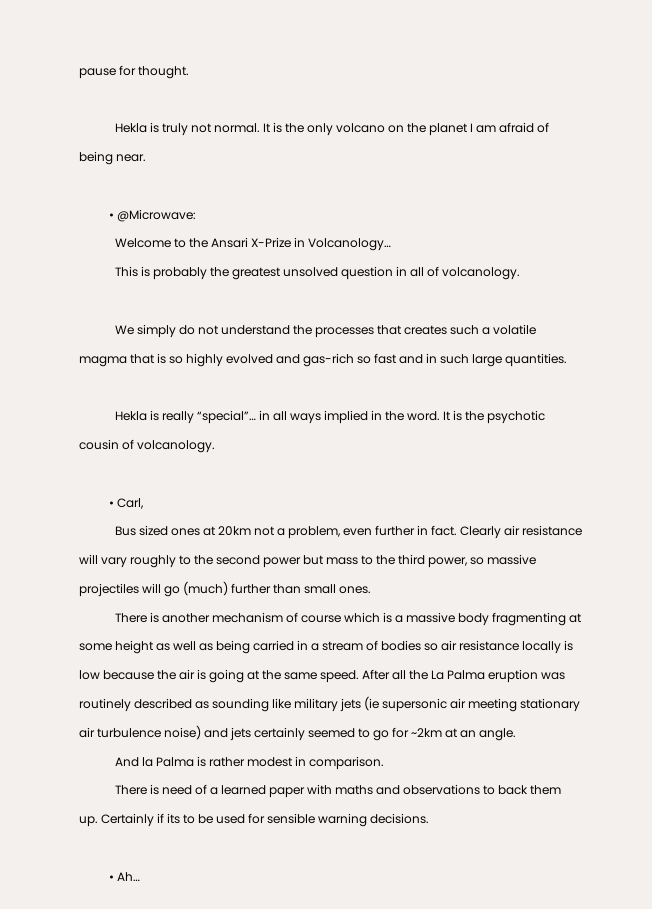pause for thought.

            Hekla is truly not normal. It is the only volcano on the planet I am afraid of being near.

          • @Microwave:
            Welcome to the Ansari X-Prize in Volcanology…
            This is probably the greatest unsolved question in all of volcanology.

            We simply do not understand the processes that creates such a volatile magma that is so highly evolved and gas-rich so fast and in such large quantities.

            Hekla is really “special”… in all ways implied in the word. It is the psychotic cousin of volcanology.

          • Carl,
            Bus sized ones at 20km not a problem, even further in fact. Clearly air resistance will vary roughly to the second power but mass to the third power, so massive projectiles will go (much) further than small ones.
            There is another mechanism of course which is a massive body fragmenting at some height as well as being carried in a stream of bodies so air resistance locally is low because the air is going at the same speed. After all the La Palma eruption was routinely described as sounding like military jets (ie supersonic air meeting stationary air turbulence noise) and jets certainly seemed to go for ~2km at an angle.
            And la Palma is rather modest in comparison.
            There is need of a learned paper with maths and observations to back them up. Certainly if its to be used for sensible warning decisions.

          • Ah…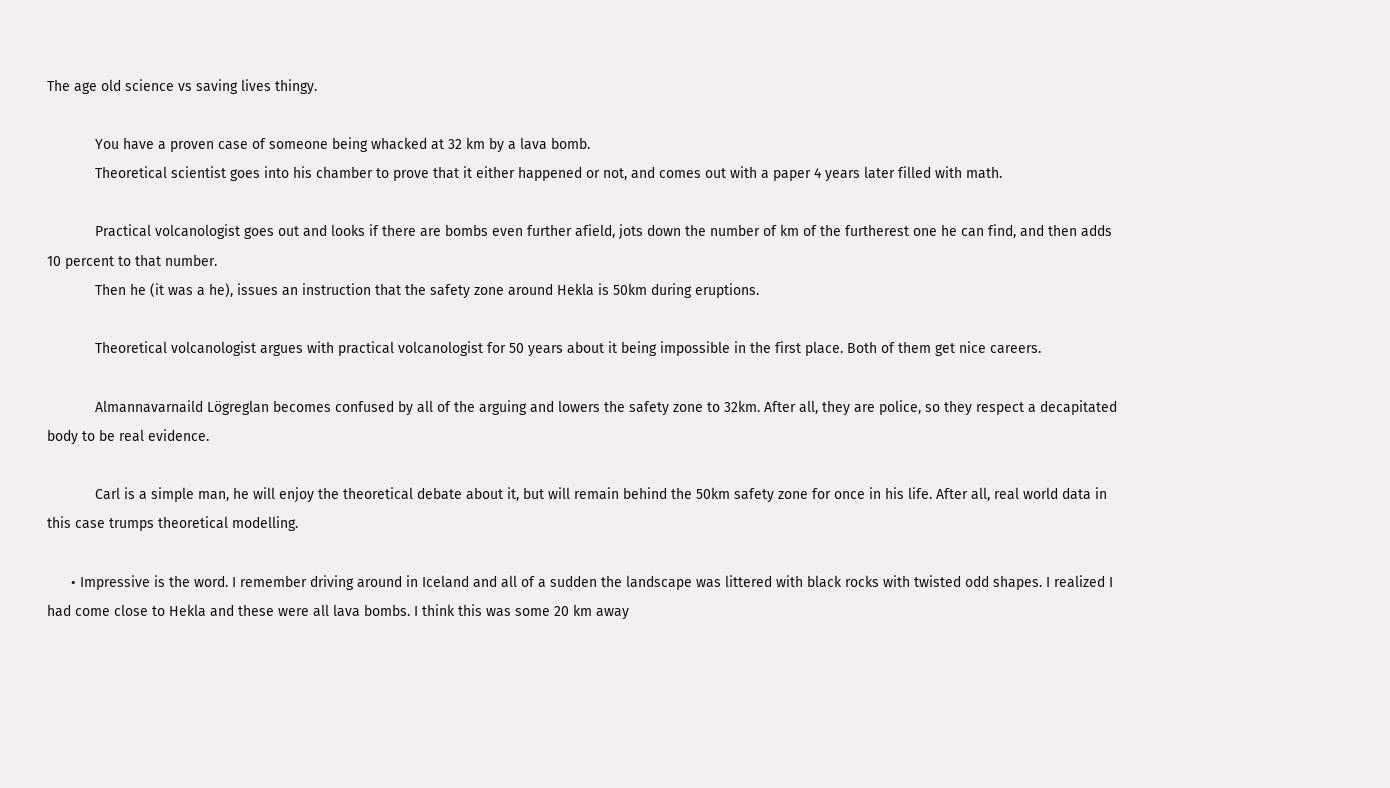The age old science vs saving lives thingy.

            You have a proven case of someone being whacked at 32 km by a lava bomb.
            Theoretical scientist goes into his chamber to prove that it either happened or not, and comes out with a paper 4 years later filled with math.

            Practical volcanologist goes out and looks if there are bombs even further afield, jots down the number of km of the furtherest one he can find, and then adds 10 percent to that number.
            Then he (it was a he), issues an instruction that the safety zone around Hekla is 50km during eruptions.

            Theoretical volcanologist argues with practical volcanologist for 50 years about it being impossible in the first place. Both of them get nice careers.

            Almannavarnaild Lögreglan becomes confused by all of the arguing and lowers the safety zone to 32km. After all, they are police, so they respect a decapitated body to be real evidence.

            Carl is a simple man, he will enjoy the theoretical debate about it, but will remain behind the 50km safety zone for once in his life. After all, real world data in this case trumps theoretical modelling.

      • Impressive is the word. I remember driving around in Iceland and all of a sudden the landscape was littered with black rocks with twisted odd shapes. I realized I had come close to Hekla and these were all lava bombs. I think this was some 20 km away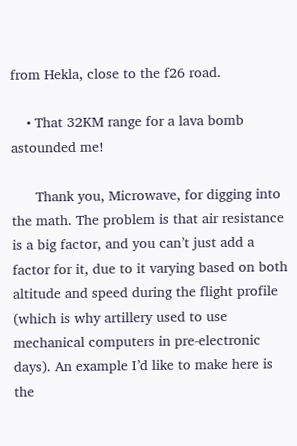from Hekla, close to the f26 road.

    • That 32KM range for a lava bomb astounded me!

      Thank you, Microwave, for digging into the math. The problem is that air resistance is a big factor, and you can’t just add a factor for it, due to it varying based on both altitude and speed during the flight profile (which is why artillery used to use mechanical computers in pre-electronic days). An example I’d like to make here is the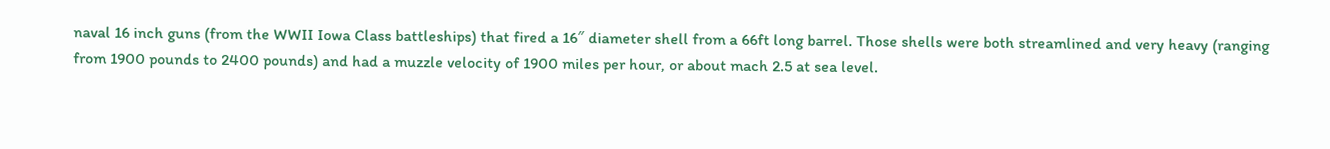naval 16 inch guns (from the WWII Iowa Class battleships) that fired a 16″ diameter shell from a 66ft long barrel. Those shells were both streamlined and very heavy (ranging from 1900 pounds to 2400 pounds) and had a muzzle velocity of 1900 miles per hour, or about mach 2.5 at sea level.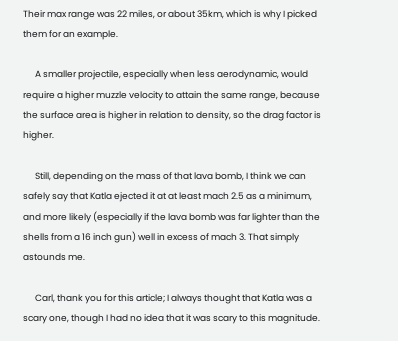Their max range was 22 miles, or about 35km, which is why I picked them for an example.

      A smaller projectile, especially when less aerodynamic, would require a higher muzzle velocity to attain the same range, because the surface area is higher in relation to density, so the drag factor is higher.

      Still, depending on the mass of that lava bomb, I think we can safely say that Katla ejected it at at least mach 2.5 as a minimum, and more likely (especially if the lava bomb was far lighter than the shells from a 16 inch gun) well in excess of mach 3. That simply astounds me.

      Carl, thank you for this article; I always thought that Katla was a scary one, though I had no idea that it was scary to this magnitude.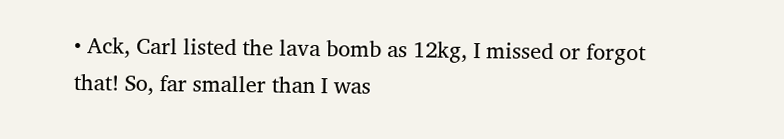• Ack, Carl listed the lava bomb as 12kg, I missed or forgot that! So, far smaller than I was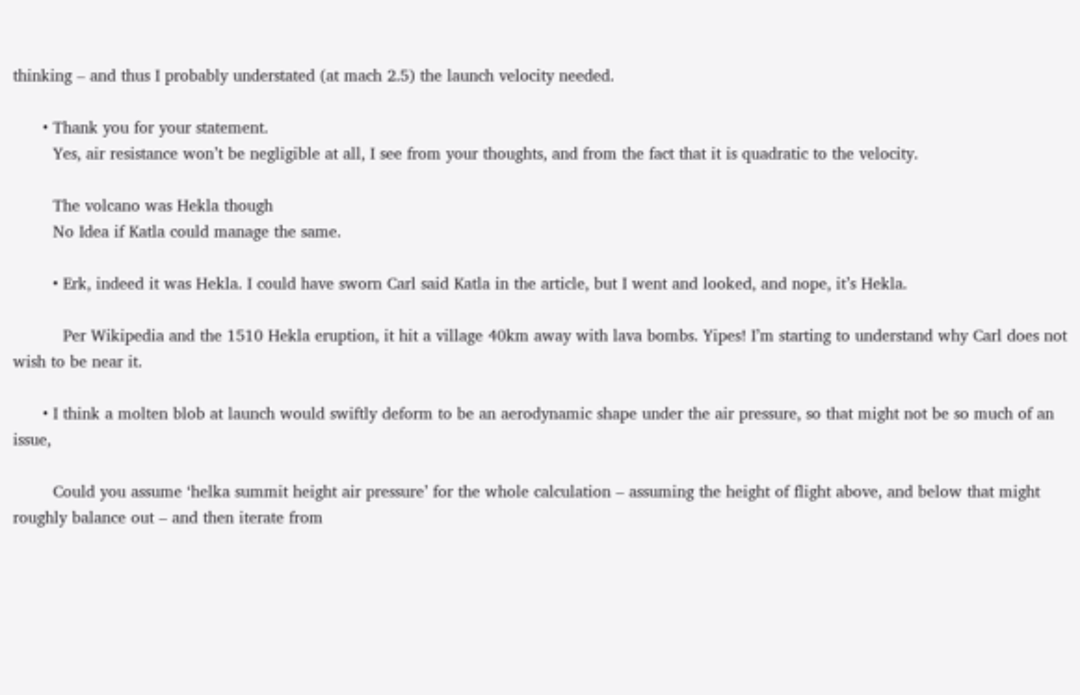thinking – and thus I probably understated (at mach 2.5) the launch velocity needed.

      • Thank you for your statement.
        Yes, air resistance won’t be negligible at all, I see from your thoughts, and from the fact that it is quadratic to the velocity.

        The volcano was Hekla though
        No Idea if Katla could manage the same.

        • Erk, indeed it was Hekla. I could have sworn Carl said Katla in the article, but I went and looked, and nope, it’s Hekla.

          Per Wikipedia and the 1510 Hekla eruption, it hit a village 40km away with lava bombs. Yipes! I’m starting to understand why Carl does not wish to be near it.

      • I think a molten blob at launch would swiftly deform to be an aerodynamic shape under the air pressure, so that might not be so much of an issue,

        Could you assume ‘helka summit height air pressure’ for the whole calculation – assuming the height of flight above, and below that might roughly balance out – and then iterate from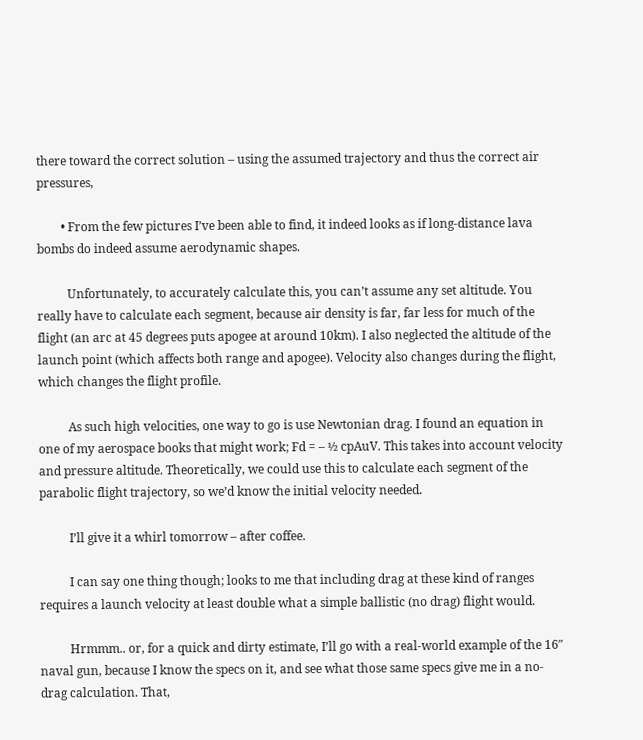there toward the correct solution – using the assumed trajectory and thus the correct air pressures,

        • From the few pictures I’ve been able to find, it indeed looks as if long-distance lava bombs do indeed assume aerodynamic shapes.

          Unfortunately, to accurately calculate this, you can’t assume any set altitude. You really have to calculate each segment, because air density is far, far less for much of the flight (an arc at 45 degrees puts apogee at around 10km). I also neglected the altitude of the launch point (which affects both range and apogee). Velocity also changes during the flight, which changes the flight profile.

          As such high velocities, one way to go is use Newtonian drag. I found an equation in one of my aerospace books that might work; Fd = – ½ cpAuV. This takes into account velocity and pressure altitude. Theoretically, we could use this to calculate each segment of the parabolic flight trajectory, so we’d know the initial velocity needed.

          I’ll give it a whirl tomorrow – after coffee.

          I can say one thing though; looks to me that including drag at these kind of ranges requires a launch velocity at least double what a simple ballistic (no drag) flight would.

          Hrmmm.. or, for a quick and dirty estimate, I’ll go with a real-world example of the 16″ naval gun, because I know the specs on it, and see what those same specs give me in a no-drag calculation. That,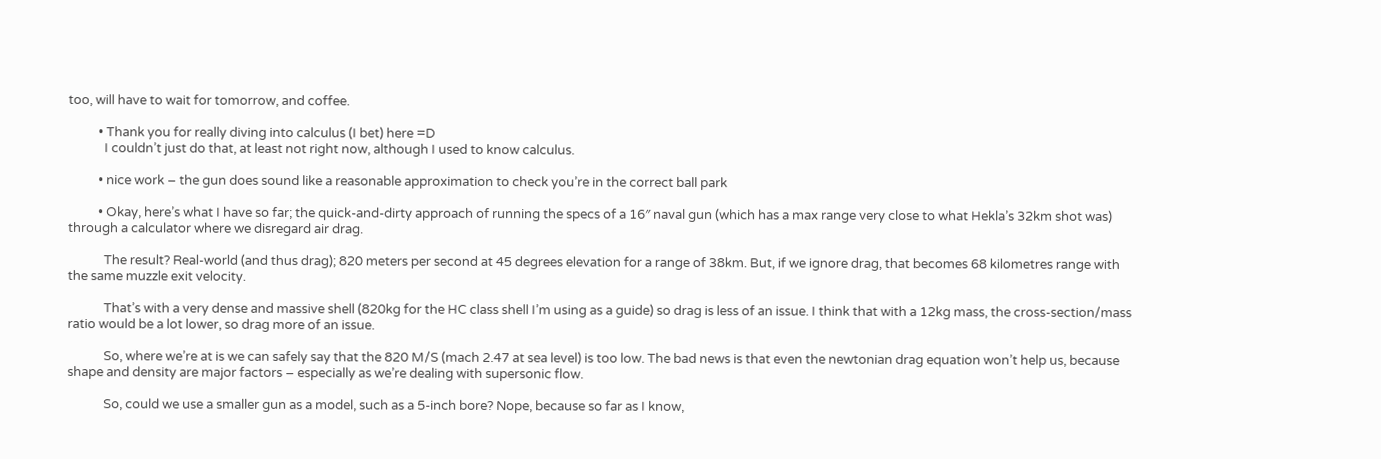too, will have to wait for tomorrow, and coffee.

          • Thank you for really diving into calculus (I bet) here =D
            I couldn’t just do that, at least not right now, although I used to know calculus.

          • nice work – the gun does sound like a reasonable approximation to check you’re in the correct ball park

          • Okay, here’s what I have so far; the quick-and-dirty approach of running the specs of a 16″ naval gun (which has a max range very close to what Hekla’s 32km shot was) through a calculator where we disregard air drag.

            The result? Real-world (and thus drag); 820 meters per second at 45 degrees elevation for a range of 38km. But, if we ignore drag, that becomes 68 kilometres range with the same muzzle exit velocity.

            That’s with a very dense and massive shell (820kg for the HC class shell I’m using as a guide) so drag is less of an issue. I think that with a 12kg mass, the cross-section/mass ratio would be a lot lower, so drag more of an issue.

            So, where we’re at is we can safely say that the 820 M/S (mach 2.47 at sea level) is too low. The bad news is that even the newtonian drag equation won’t help us, because shape and density are major factors – especially as we’re dealing with supersonic flow.

            So, could we use a smaller gun as a model, such as a 5-inch bore? Nope, because so far as I know,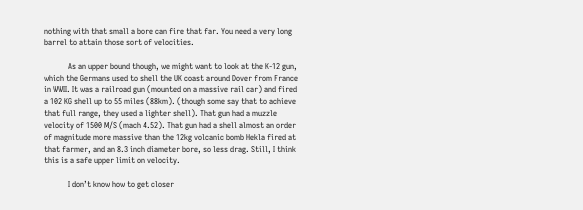nothing with that small a bore can fire that far. You need a very long barrel to attain those sort of velocities.

            As an upper bound though, we might want to look at the K-12 gun, which the Germans used to shell the UK coast around Dover from France in WWII. It was a railroad gun (mounted on a massive rail car) and fired a 102 KG shell up to 55 miles (88km). (though some say that to achieve that full range, they used a lighter shell). That gun had a muzzle velocity of 1500 M/S (mach 4.52). That gun had a shell almost an order of magnitude more massive than the 12kg volcanic bomb Hekla fired at that farmer, and an 8.3 inch diameter bore, so less drag. Still, I think this is a safe upper limit on velocity.

            I don’t know how to get closer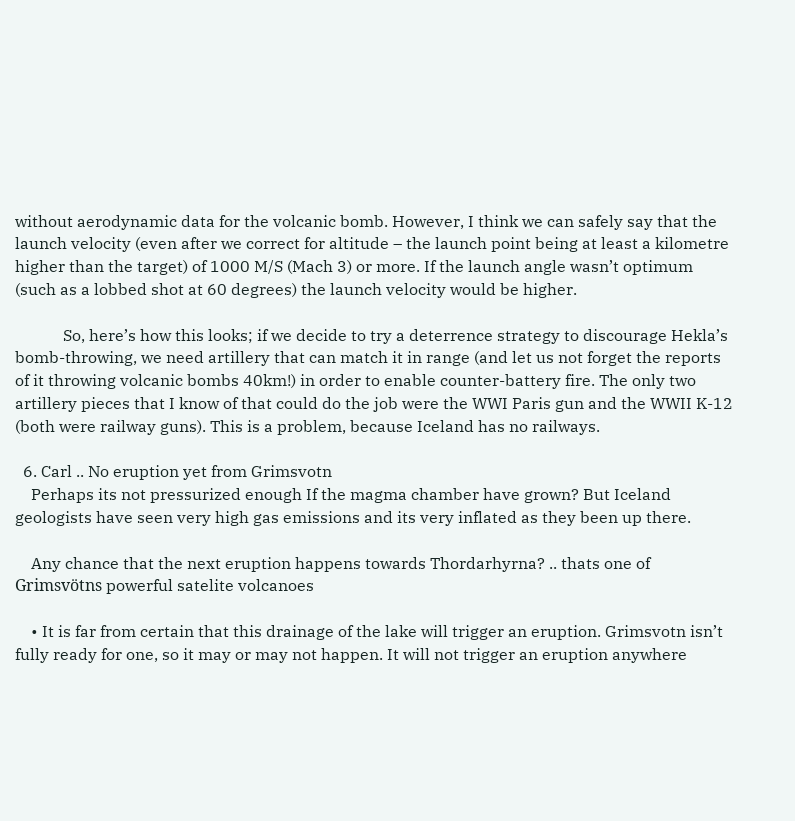without aerodynamic data for the volcanic bomb. However, I think we can safely say that the launch velocity (even after we correct for altitude – the launch point being at least a kilometre higher than the target) of 1000 M/S (Mach 3) or more. If the launch angle wasn’t optimum (such as a lobbed shot at 60 degrees) the launch velocity would be higher.

            So, here’s how this looks; if we decide to try a deterrence strategy to discourage Hekla’s bomb-throwing, we need artillery that can match it in range (and let us not forget the reports of it throwing volcanic bombs 40km!) in order to enable counter-battery fire. The only two artillery pieces that I know of that could do the job were the WWI Paris gun and the WWII K-12 (both were railway guns). This is a problem, because Iceland has no railways.

  6. Carl .. No eruption yet from Grimsvotn
    Perhaps its not pressurized enough If the magma chamber have grown? But Iceland geologists have seen very high gas emissions and its very inflated as they been up there.

    Any chance that the next eruption happens towards Thordarhyrna? .. thats one of Grimsvötns powerful satelite volcanoes

    • It is far from certain that this drainage of the lake will trigger an eruption. Grimsvotn isn’t fully ready for one, so it may or may not happen. It will not trigger an eruption anywhere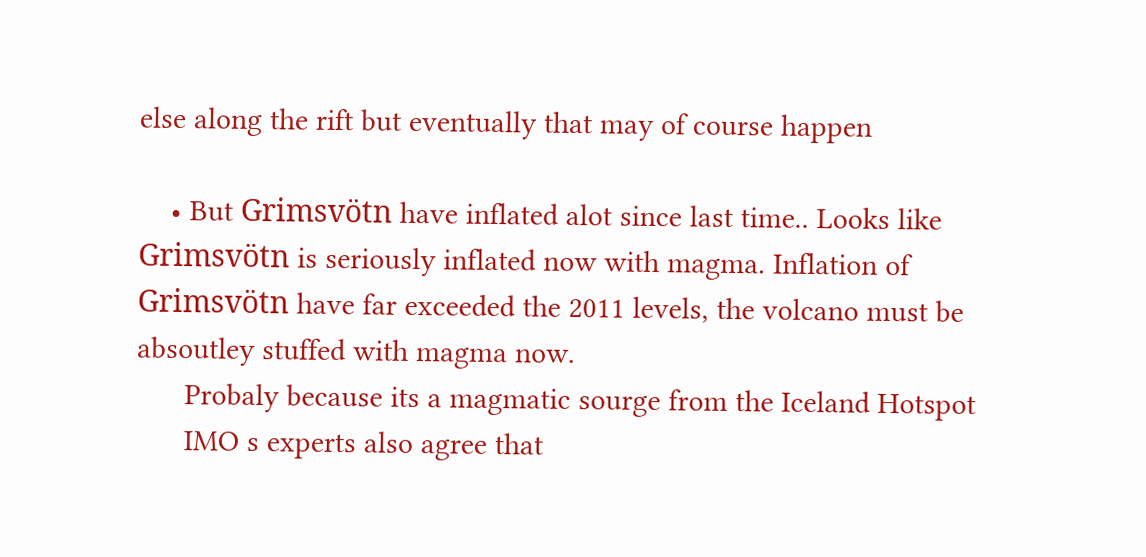else along the rift but eventually that may of course happen

    • But Grimsvötn have inflated alot since last time.. Looks like Grimsvötn is seriously inflated now with magma. Inflation of Grimsvötn have far exceeded the 2011 levels, the volcano must be absoutley stuffed with magma now.
      Probaly because its a magmatic sourge from the Iceland Hotspot
      IMO s experts also agree that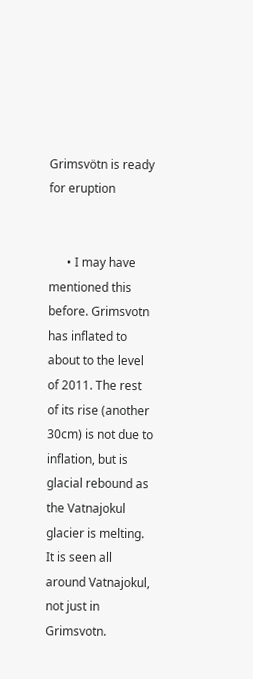Grimsvötn is ready for eruption


      • I may have mentioned this before. Grimsvotn has inflated to about to the level of 2011. The rest of its rise (another 30cm) is not due to inflation, but is glacial rebound as the Vatnajokul glacier is melting. It is seen all around Vatnajokul, not just in Grimsvotn.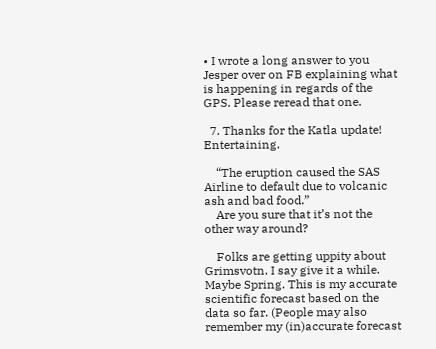• I wrote a long answer to you Jesper over on FB explaining what is happening in regards of the GPS. Please reread that one.

  7. Thanks for the Katla update! Entertaining.

    “The eruption caused the SAS Airline to default due to volcanic ash and bad food.”
    Are you sure that it’s not the other way around?

    Folks are getting uppity about Grimsvotn. I say give it a while. Maybe Spring. This is my accurate scientific forecast based on the data so far. (People may also remember my (in)accurate forecast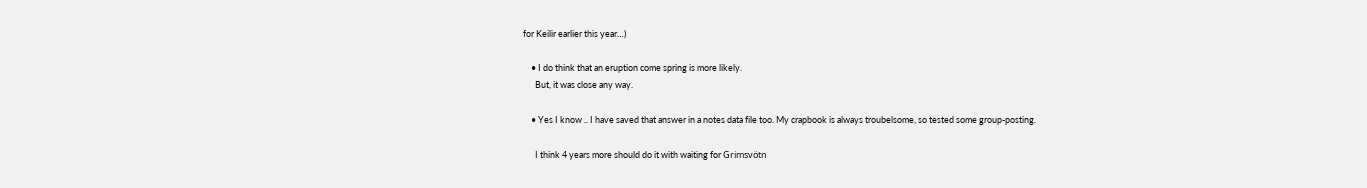for Keilir earlier this year…)

    • I do think that an eruption come spring is more likely.
      But, it was close any way.

    • Yes I know .. I have saved that answer in a notes data file too. My crapbook is always troubelsome, so tested some group-posting.

      I think 4 years more should do it with waiting for Grimsvötn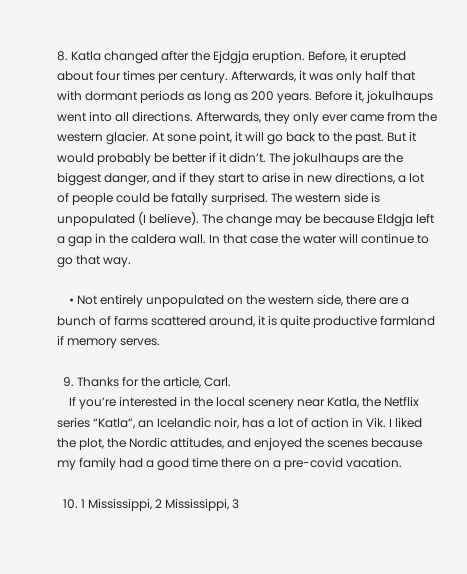8. Katla changed after the Ejdgja eruption. Before, it erupted about four times per century. Afterwards, it was only half that with dormant periods as long as 200 years. Before it, jokulhaups went into all directions. Afterwards, they only ever came from the western glacier. At sone point, it will go back to the past. But it would probably be better if it didn’t. The jokulhaups are the biggest danger, and if they start to arise in new directions, a lot of people could be fatally surprised. The western side is unpopulated (I believe). The change may be because Eldgja left a gap in the caldera wall. In that case the water will continue to go that way.

    • Not entirely unpopulated on the western side, there are a bunch of farms scattered around, it is quite productive farmland if memory serves.

  9. Thanks for the article, Carl.
    If you’re interested in the local scenery near Katla, the Netflix series “Katla”, an Icelandic noir, has a lot of action in Vik. I liked the plot, the Nordic attitudes, and enjoyed the scenes because my family had a good time there on a pre-covid vacation.

  10. 1 Mississippi, 2 Mississippi, 3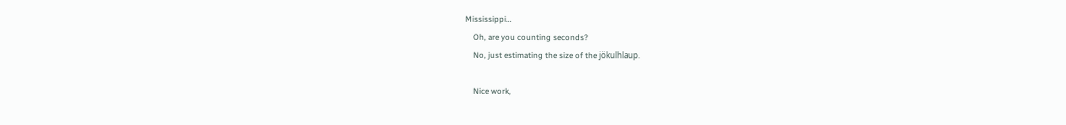Mississippi…
    Oh, are you counting seconds?
    No, just estimating the size of the jökulhlaup.

    Nice work,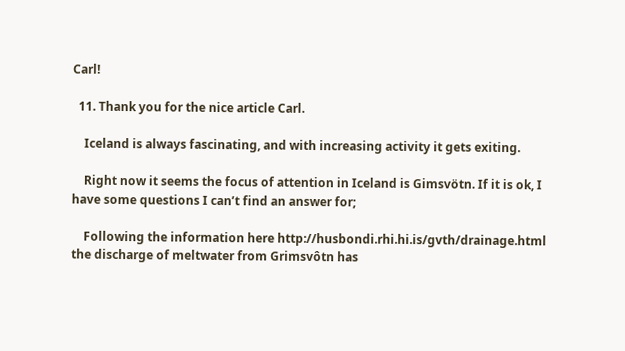Carl!

  11. Thank you for the nice article Carl.

    Iceland is always fascinating, and with increasing activity it gets exiting.

    Right now it seems the focus of attention in Iceland is Gimsvötn. If it is ok, I have some questions I can’t find an answer for;

    Following the information here http://husbondi.rhi.hi.is/gvth/drainage.html the discharge of meltwater from Grimsvôtn has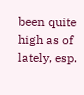been quite high as of lately, esp.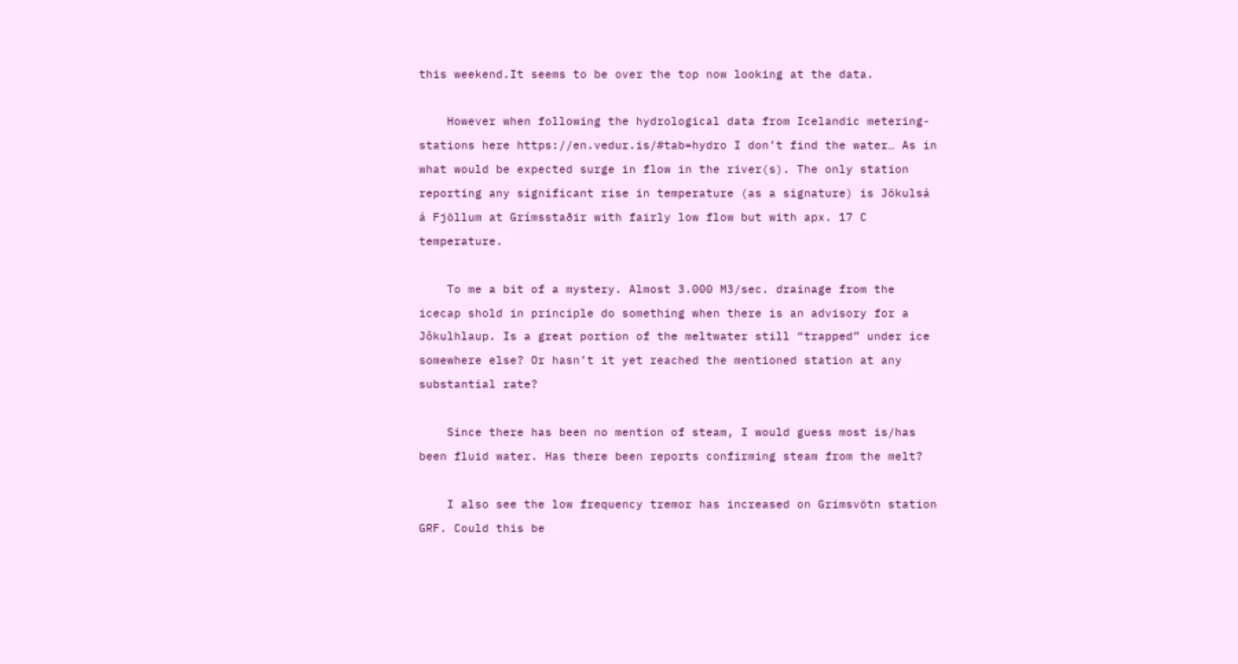this weekend.It seems to be over the top now looking at the data.

    However when following the hydrological data from Icelandic metering-stations here https://en.vedur.is/#tab=hydro I don’t find the water… As in what would be expected surge in flow in the river(s). The only station reporting any significant rise in temperature (as a signature) is Jökulsá á Fjöllum at Grímsstaðir with fairly low flow but with apx. 17 C temperature.

    To me a bit of a mystery. Almost 3.000 M3/sec. drainage from the icecap shold in principle do something when there is an advisory for a Jôkulhlaup. Is a great portion of the meltwater still “trapped” under ice somewhere else? Or hasn’t it yet reached the mentioned station at any substantial rate?

    Since there has been no mention of steam, I would guess most is/has been fluid water. Has there been reports confirming steam from the melt?

    I also see the low frequency tremor has increased on Grimsvötn station GRF. Could this be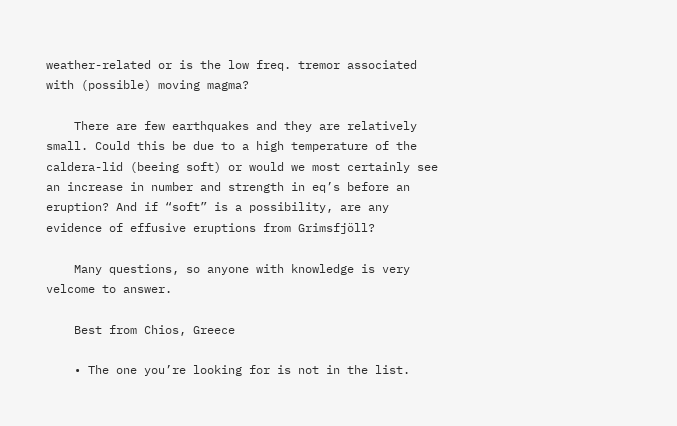weather-related or is the low freq. tremor associated with (possible) moving magma?

    There are few earthquakes and they are relatively small. Could this be due to a high temperature of the caldera-lid (beeing soft) or would we most certainly see an increase in number and strength in eq’s before an eruption? And if “soft” is a possibility, are any evidence of effusive eruptions from Grimsfjöll?

    Many questions, so anyone with knowledge is very velcome to answer.

    Best from Chios, Greece

    • The one you’re looking for is not in the list.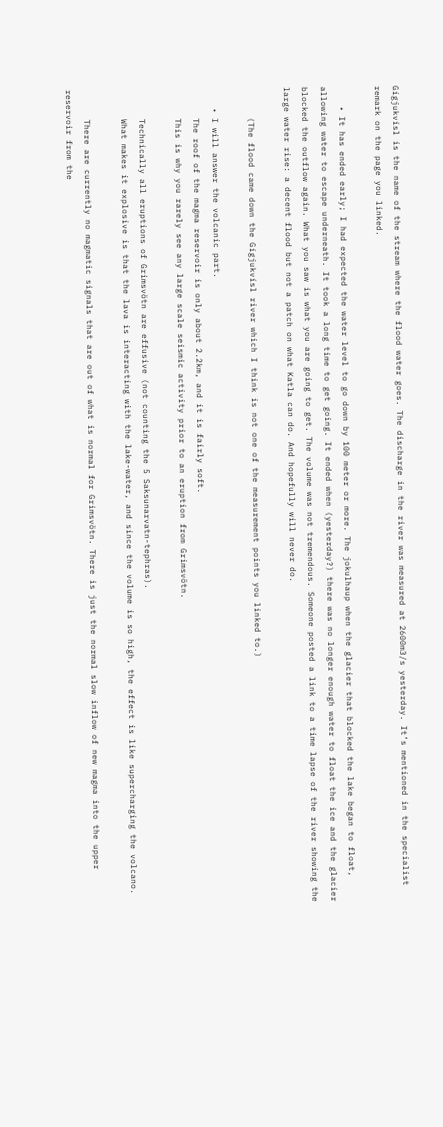Gígjukvísl is the name of the stream where the flood water goes. The discharge in the river was measured at 2600m3/s yesterday. It’s mentioned in the specialist remark on the page you linked.

    • It has ended early; I had expected the water level to go down by 100 meter or more. The jokulhaup when the glacier that blocked the lake began to float, allowing water to escape underneath. It took a long time to get going. It ended when (yesterday?) there was no longer enough water to float the ice and the glacier blocked the outflow again. What you saw is what you are going to get. The volume was not tremendous. Someone posted a link to a time lapse of the river showing the large water rise: a decent flood but not a patch on what Katla can do. And hopefully will never do.

      (The flood came down the Gígjukvísl river which I think is not one of the measurement points you linked to.)

    • I will answer the volcanic part.
      The roof of the magma reservoir is only about 2.2km, and it is fairly soft.
      This is why you rarely see any large scale seismic activity prior to an eruption from Grimsvötn.

      Technically all eruptions of Grimsvötn are effusive (not counting the 5 Saksunarvatn-tephras).
      What makes it explosive is that the lava is interacting with the lake-water, and since the volume is so high, the effect is like supercharging the volcano.

      There are currently no magmatic signals that are out of what is normal for Grimsvötn. There is just the normal slow inflow of new magma into the upper reservoir from the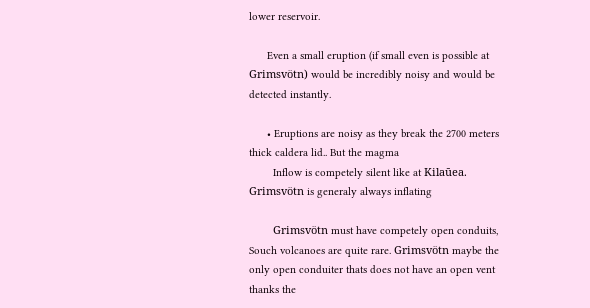lower reservoir.

      Even a small eruption (if small even is possible at Grimsvötn) would be incredibly noisy and would be detected instantly.

      • Eruptions are noisy as they break the 2700 meters thick caldera lid.. But the magma
        Inflow is competely silent like at Kilaūea. Grimsvötn is generaly always inflating

        Grimsvötn must have competely open conduits, Souch volcanoes are quite rare. Grimsvötn maybe the only open conduiter thats does not have an open vent thanks the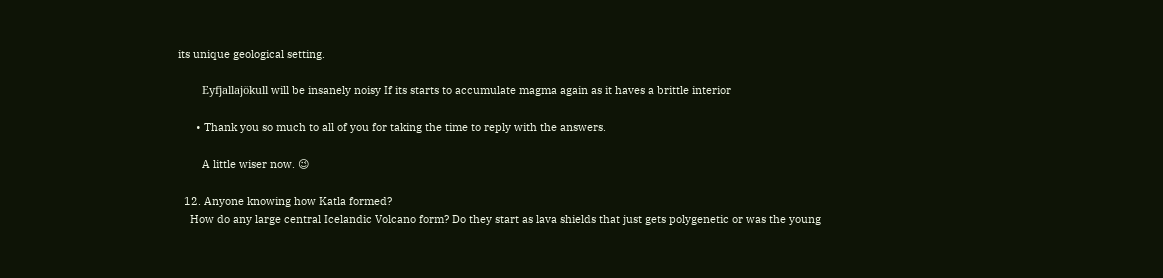its unique geological setting.

        Eyfjallajökull will be insanely noisy If its starts to accumulate magma again as it haves a brittle interior

      • Thank you so much to all of you for taking the time to reply with the answers.

        A little wiser now. 😉

  12. Anyone knowing how Katla formed?
    How do any large central Icelandic Volcano form? Do they start as lava shields that just gets polygenetic or was the young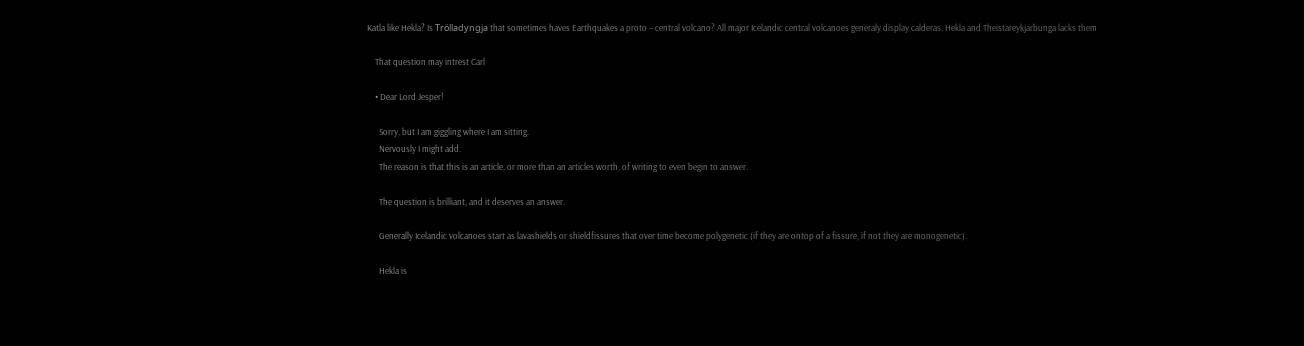Katla like Hekla? Is Trölladyngja that sometimes haves Earthquakes a proto – central volcano? All major Icelandic central volcanoes generaly display calderas. Hekla and Theistareykjarbunga lacks them

    That question may intrest Carl

    • Dear Lord Jesper!

      Sorry, but I am giggling where I am sitting.
      Nervously I might add.
      The reason is that this is an article, or more than an articles worth, of writing to even begin to answer.

      The question is brilliant, and it deserves an answer.

      Generally Icelandic volcanoes start as lavashields or shieldfissures that over time become polygenetic (if they are ontop of a fissure, if not they are monogenetic).

      Hekla is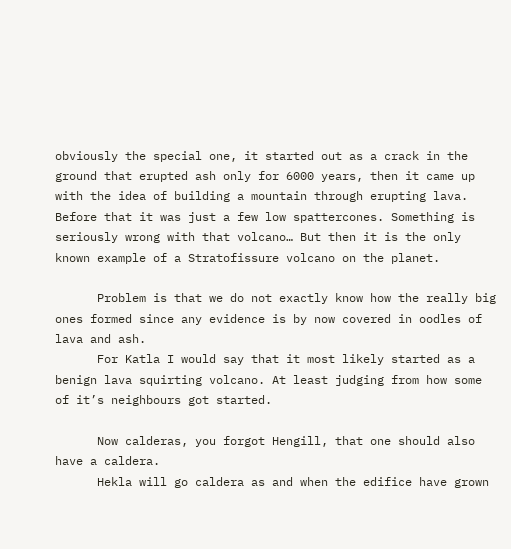obviously the special one, it started out as a crack in the ground that erupted ash only for 6000 years, then it came up with the idea of building a mountain through erupting lava. Before that it was just a few low spattercones. Something is seriously wrong with that volcano… But then it is the only known example of a Stratofissure volcano on the planet.

      Problem is that we do not exactly know how the really big ones formed since any evidence is by now covered in oodles of lava and ash.
      For Katla I would say that it most likely started as a benign lava squirting volcano. At least judging from how some of it’s neighbours got started.

      Now calderas, you forgot Hengill, that one should also have a caldera.
      Hekla will go caldera as and when the edifice have grown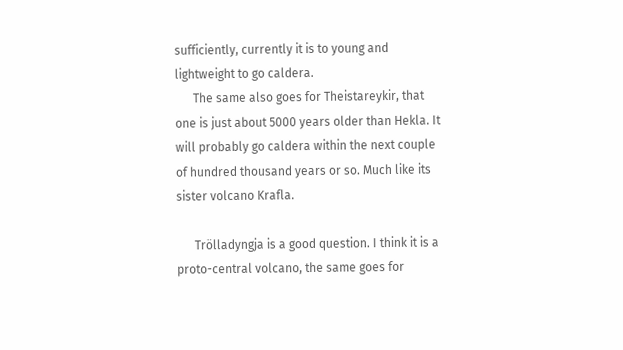sufficiently, currently it is to young and lightweight to go caldera.
      The same also goes for Theistareykir, that one is just about 5000 years older than Hekla. It will probably go caldera within the next couple of hundred thousand years or so. Much like its sister volcano Krafla.

      Trölladyngja is a good question. I think it is a proto-central volcano, the same goes for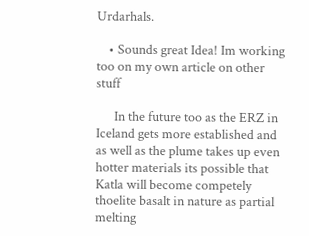Urdarhals.

    • Sounds great Idea! Im working too on my own article on other stuff

      In the future too as the ERZ in Iceland gets more established and as well as the plume takes up even hotter materials its possible that Katla will become competely thoelite basalt in nature as partial melting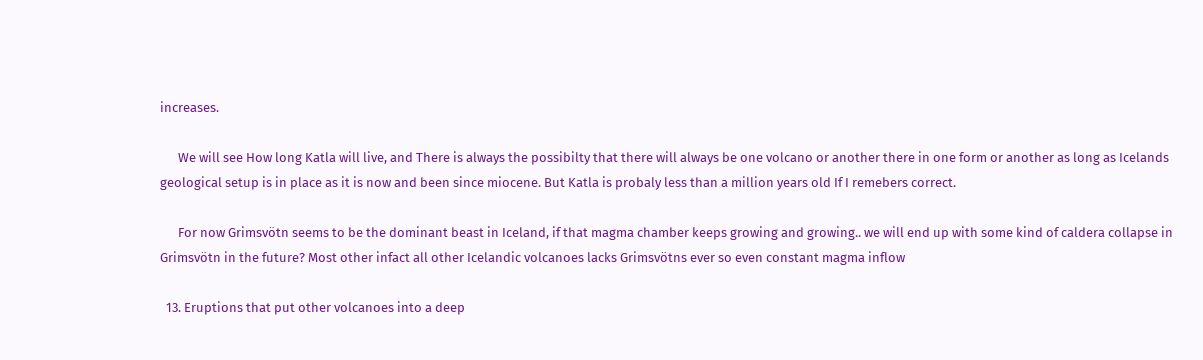increases.

      We will see How long Katla will live, and There is always the possibilty that there will always be one volcano or another there in one form or another as long as Icelands geological setup is in place as it is now and been since miocene. But Katla is probaly less than a million years old If I remebers correct.

      For now Grimsvötn seems to be the dominant beast in Iceland, if that magma chamber keeps growing and growing.. we will end up with some kind of caldera collapse in Grimsvötn in the future? Most other infact all other Icelandic volcanoes lacks Grimsvötns ever so even constant magma inflow

  13. Eruptions that put other volcanoes into a deep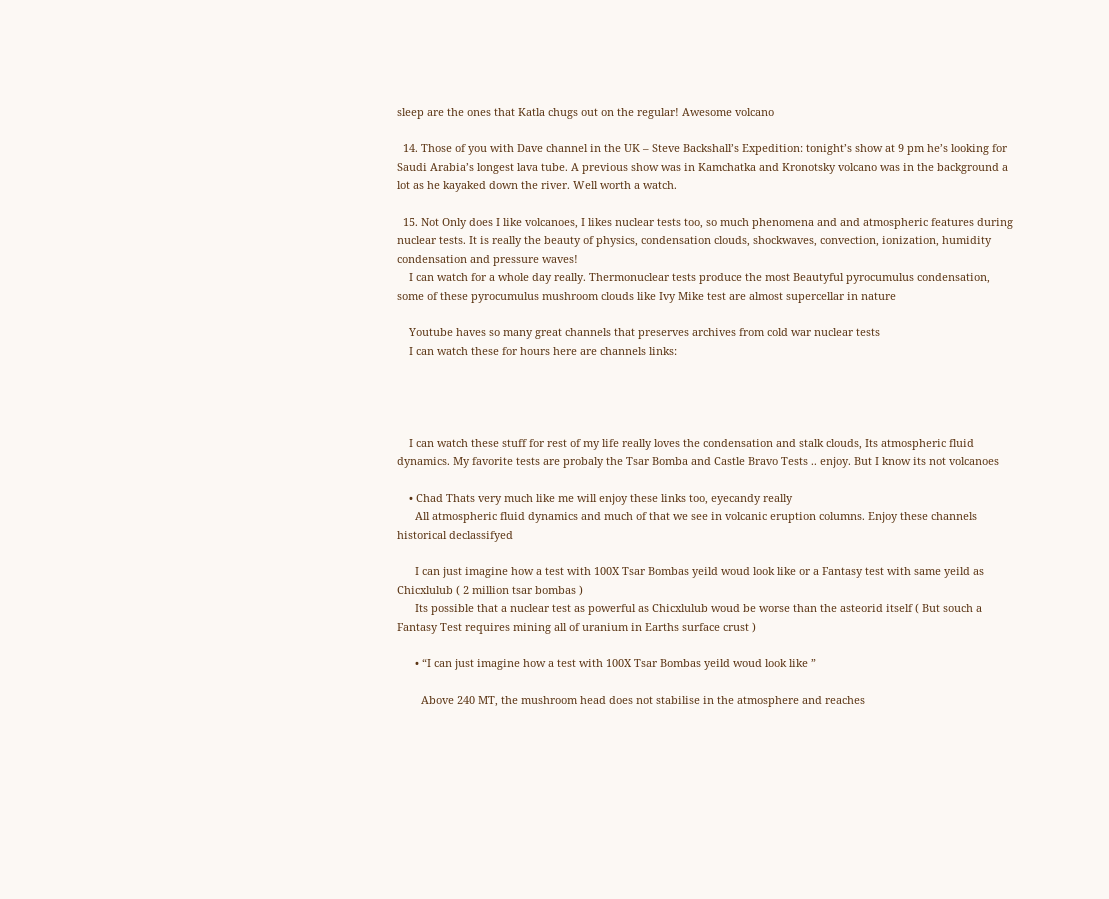sleep are the ones that Katla chugs out on the regular! Awesome volcano

  14. Those of you with Dave channel in the UK – Steve Backshall’s Expedition: tonight’s show at 9 pm he’s looking for Saudi Arabia’s longest lava tube. A previous show was in Kamchatka and Kronotsky volcano was in the background a lot as he kayaked down the river. Well worth a watch.

  15. Not Only does I like volcanoes, I likes nuclear tests too, so much phenomena and and atmospheric features during nuclear tests. It is really the beauty of physics, condensation clouds, shockwaves, convection, ionization, humidity condensation and pressure waves!
    I can watch for a whole day really. Thermonuclear tests produce the most Beautyful pyrocumulus condensation, some of these pyrocumulus mushroom clouds like Ivy Mike test are almost supercellar in nature

    Youtube haves so many great channels that preserves archives from cold war nuclear tests
    I can watch these for hours here are channels links:




    I can watch these stuff for rest of my life really loves the condensation and stalk clouds, Its atmospheric fluid dynamics. My favorite tests are probaly the Tsar Bomba and Castle Bravo Tests .. enjoy. But I know its not volcanoes

    • Chad Thats very much like me will enjoy these links too, eyecandy really
      All atmospheric fluid dynamics and much of that we see in volcanic eruption columns. Enjoy these channels historical declassifyed

      I can just imagine how a test with 100X Tsar Bombas yeild woud look like or a Fantasy test with same yeild as Chicxlulub ( 2 million tsar bombas )
      Its possible that a nuclear test as powerful as Chicxlulub woud be worse than the asteorid itself ( But souch a Fantasy Test requires mining all of uranium in Earths surface crust )

      • “I can just imagine how a test with 100X Tsar Bombas yeild woud look like ”

        Above 240 MT, the mushroom head does not stabilise in the atmosphere and reaches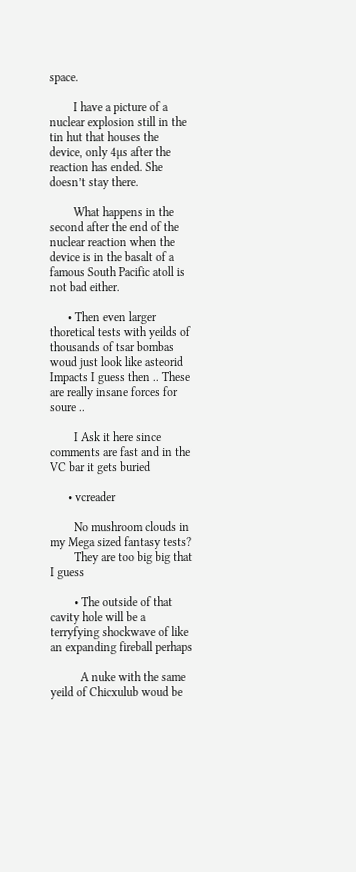space.

        I have a picture of a nuclear explosion still in the tin hut that houses the device, only 4µs after the reaction has ended. She doesn’t stay there.

        What happens in the second after the end of the nuclear reaction when the device is in the basalt of a famous South Pacific atoll is not bad either.

      • Then even larger thoretical tests with yeilds of thousands of tsar bombas woud just look like asteorid Impacts I guess then .. These are really insane forces for soure ..

        I Ask it here since comments are fast and in the VC bar it gets buried

      • vcreader

        No mushroom clouds in my Mega sized fantasy tests?
        They are too big big that I guess

        • The outside of that cavity hole will be a terryfying shockwave of like an expanding fireball perhaps

          A nuke with the same yeild of Chicxulub woud be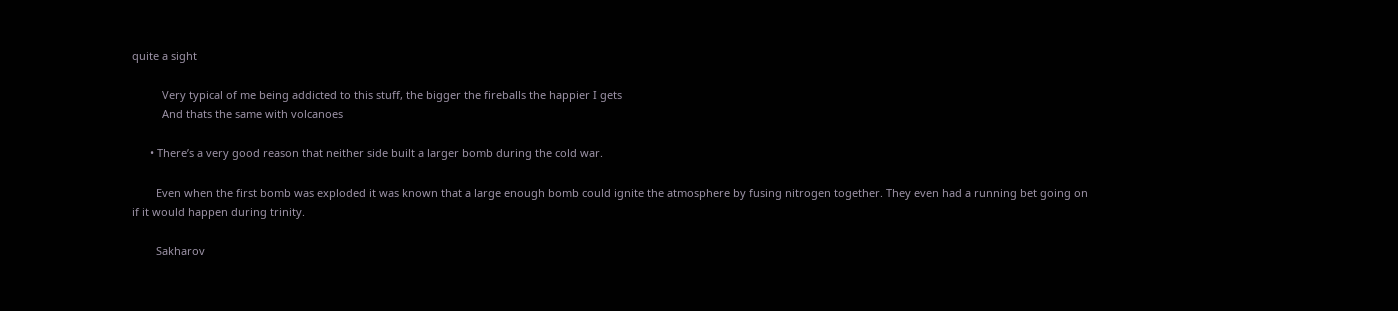quite a sight

          Very typical of me being addicted to this stuff, the bigger the fireballs the happier I gets
          And thats the same with volcanoes

      • There’s a very good reason that neither side built a larger bomb during the cold war.

        Even when the first bomb was exploded it was known that a large enough bomb could ignite the atmosphere by fusing nitrogen together. They even had a running bet going on if it would happen during trinity.

        Sakharov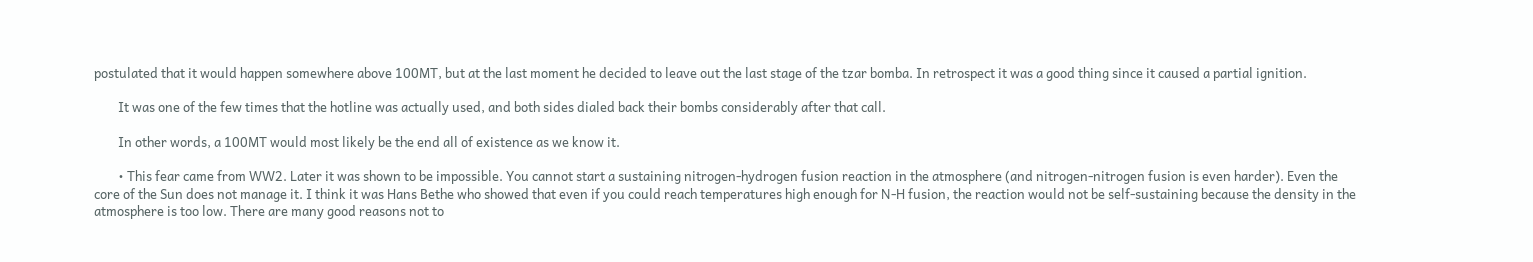postulated that it would happen somewhere above 100MT, but at the last moment he decided to leave out the last stage of the tzar bomba. In retrospect it was a good thing since it caused a partial ignition.

        It was one of the few times that the hotline was actually used, and both sides dialed back their bombs considerably after that call.

        In other words, a 100MT would most likely be the end all of existence as we know it.

        • This fear came from WW2. Later it was shown to be impossible. You cannot start a sustaining nitrogen-hydrogen fusion reaction in the atmosphere (and nitrogen-nitrogen fusion is even harder). Even the core of the Sun does not manage it. I think it was Hans Bethe who showed that even if you could reach temperatures high enough for N-H fusion, the reaction would not be self-sustaining because the density in the atmosphere is too low. There are many good reasons not to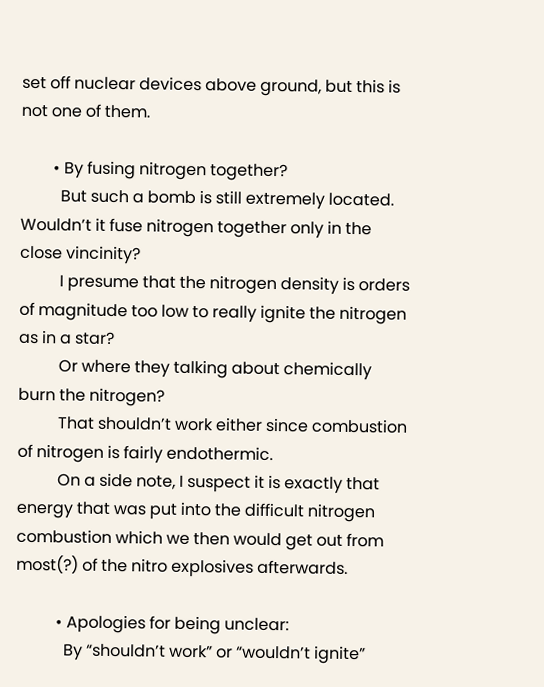set off nuclear devices above ground, but this is not one of them.

        • By fusing nitrogen together?
          But such a bomb is still extremely located. Wouldn’t it fuse nitrogen together only in the close vincinity?
          I presume that the nitrogen density is orders of magnitude too low to really ignite the nitrogen as in a star?
          Or where they talking about chemically burn the nitrogen?
          That shouldn’t work either since combustion of nitrogen is fairly endothermic.
          On a side note, I suspect it is exactly that energy that was put into the difficult nitrogen combustion which we then would get out from most(?) of the nitro explosives afterwards.

          • Apologies for being unclear:
            By “shouldn’t work” or “wouldn’t ignite”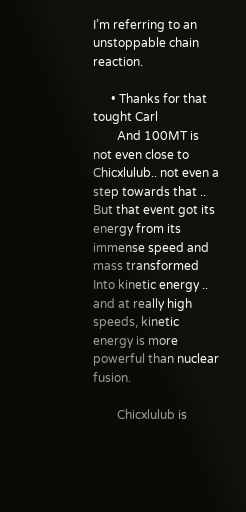I’m referring to an unstoppable chain reaction.

      • Thanks for that tought Carl
        And 100MT is not even close to Chicxlulub.. not even a step towards that .. But that event got its energy from its immense speed and mass transformed Into kinetic energy .. and at really high speeds, kinetic energy is more powerful than nuclear fusion.

        Chicxlulub is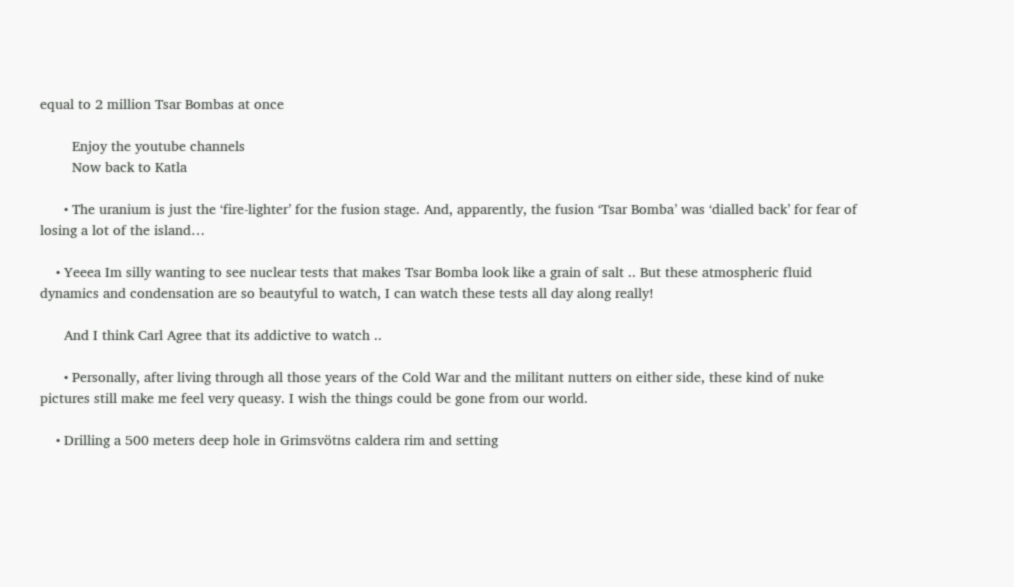equal to 2 million Tsar Bombas at once

        Enjoy the youtube channels
        Now back to Katla

      • The uranium is just the ‘fire-lighter’ for the fusion stage. And, apparently, the fusion ‘Tsar Bomba’ was ‘dialled back’ for fear of losing a lot of the island…

    • Yeeea Im silly wanting to see nuclear tests that makes Tsar Bomba look like a grain of salt .. But these atmospheric fluid dynamics and condensation are so beautyful to watch, I can watch these tests all day along really!

      And I think Carl Agree that its addictive to watch ..

      • Personally, after living through all those years of the Cold War and the militant nutters on either side, these kind of nuke pictures still make me feel very queasy. I wish the things could be gone from our world.

    • Drilling a 500 meters deep hole in Grimsvötns caldera rim and setting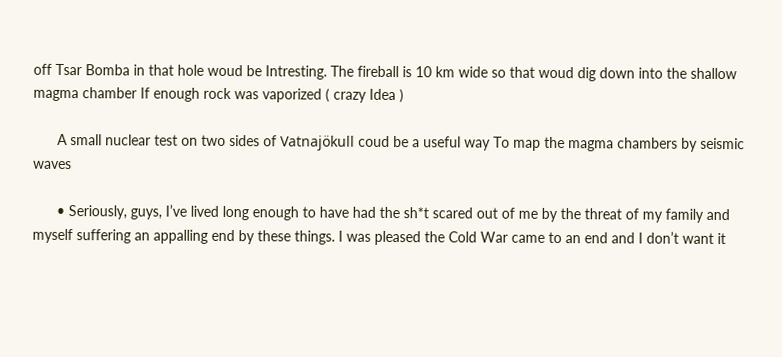off Tsar Bomba in that hole woud be Intresting. The fireball is 10 km wide so that woud dig down into the shallow magma chamber If enough rock was vaporized ( crazy Idea )

      A small nuclear test on two sides of Vatnajökull coud be a useful way To map the magma chambers by seismic waves

      • Seriously, guys, I’ve lived long enough to have had the sh*t scared out of me by the threat of my family and myself suffering an appalling end by these things. I was pleased the Cold War came to an end and I don’t want it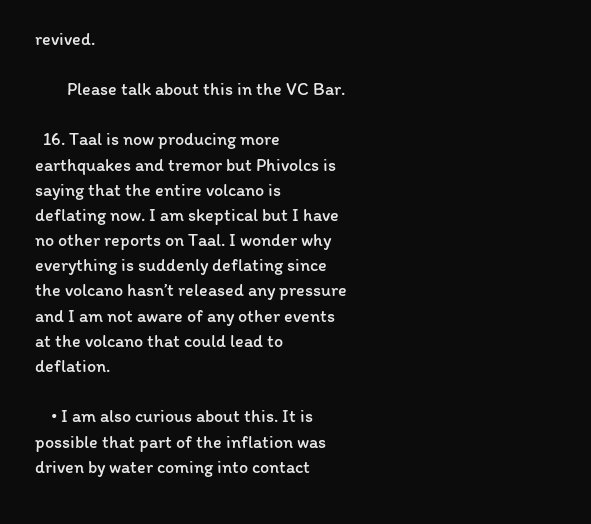revived.

        Please talk about this in the VC Bar.

  16. Taal is now producing more earthquakes and tremor but Phivolcs is saying that the entire volcano is deflating now. I am skeptical but I have no other reports on Taal. I wonder why everything is suddenly deflating since the volcano hasn’t released any pressure and I am not aware of any other events at the volcano that could lead to deflation.

    • I am also curious about this. It is possible that part of the inflation was driven by water coming into contact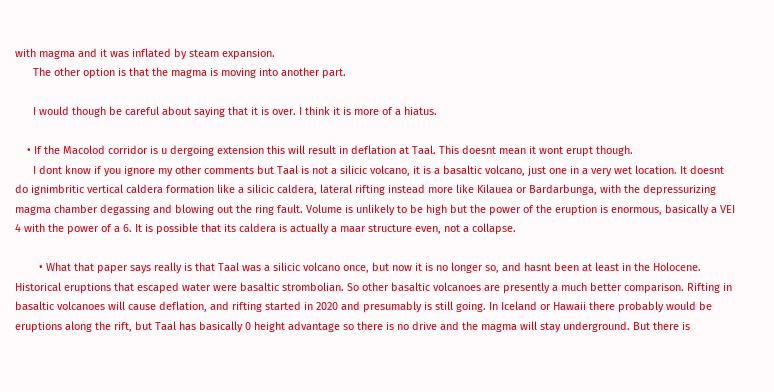with magma and it was inflated by steam expansion.
      The other option is that the magma is moving into another part.

      I would though be careful about saying that it is over. I think it is more of a hiatus.

    • If the Macolod corridor is u dergoing extension this will result in deflation at Taal. This doesnt mean it wont erupt though.
      I dont know if you ignore my other comments but Taal is not a silicic volcano, it is a basaltic volcano, just one in a very wet location. It doesnt do ignimbritic vertical caldera formation like a silicic caldera, lateral rifting instead more like Kilauea or Bardarbunga, with the depressurizing magma chamber degassing and blowing out the ring fault. Volume is unlikely to be high but the power of the eruption is enormous, basically a VEI 4 with the power of a 6. It is possible that its caldera is actually a maar structure even, not a collapse.

        • What that paper says really is that Taal was a silicic volcano once, but now it is no longer so, and hasnt been at least in the Holocene. Historical eruptions that escaped water were basaltic strombolian. So other basaltic volcanoes are presently a much better comparison. Rifting in basaltic volcanoes will cause deflation, and rifting started in 2020 and presumably is still going. In Iceland or Hawaii there probably would be eruptions along the rift, but Taal has basically 0 height advantage so there is no drive and the magma will stay underground. But there is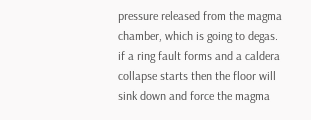pressure released from the magma chamber, which is going to degas. if a ring fault forms and a caldera collapse starts then the floor will sink down and force the magma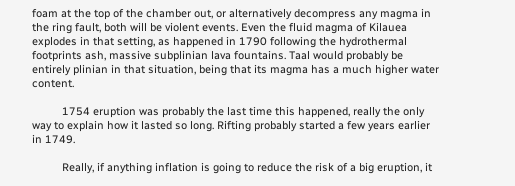foam at the top of the chamber out, or alternatively decompress any magma in the ring fault, both will be violent events. Even the fluid magma of Kilauea explodes in that setting, as happened in 1790 following the hydrothermal footprints ash, massive subplinian lava fountains. Taal would probably be entirely plinian in that situation, being that its magma has a much higher water content.

          1754 eruption was probably the last time this happened, really the only way to explain how it lasted so long. Rifting probably started a few years earlier in 1749.

          Really, if anything inflation is going to reduce the risk of a big eruption, it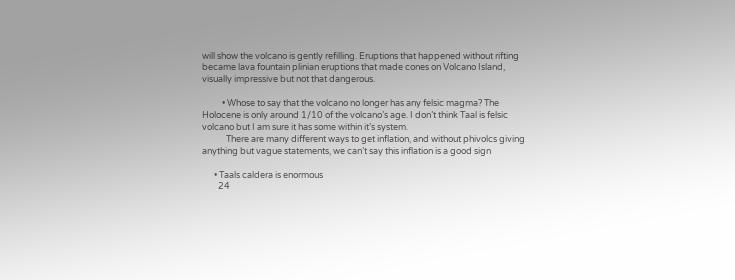will show the volcano is gently refilling. Eruptions that happened without rifting became lava fountain plinian eruptions that made cones on Volcano Island, visually impressive but not that dangerous.

          • Whose to say that the volcano no longer has any felsic magma? The Holocene is only around 1/10 of the volcano’s age. I don’t think Taal is felsic volcano but I am sure it has some within it’s system.
            There are many different ways to get inflation, and without phivolcs giving anything but vague statements, we can’t say this inflation is a good sign

      • Taals caldera is enormous
        24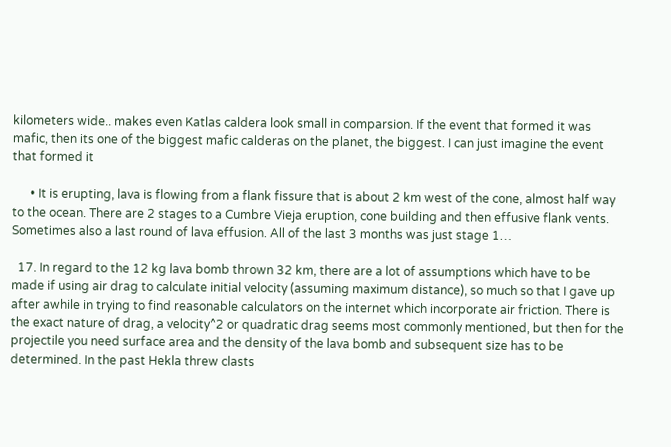kilometers wide.. makes even Katlas caldera look small in comparsion. If the event that formed it was mafic, then its one of the biggest mafic calderas on the planet, the biggest. I can just imagine the event that formed it

      • It is erupting, lava is flowing from a flank fissure that is about 2 km west of the cone, almost half way to the ocean. There are 2 stages to a Cumbre Vieja eruption, cone building and then effusive flank vents. Sometimes also a last round of lava effusion. All of the last 3 months was just stage 1…

  17. In regard to the 12 kg lava bomb thrown 32 km, there are a lot of assumptions which have to be made if using air drag to calculate initial velocity (assuming maximum distance), so much so that I gave up after awhile in trying to find reasonable calculators on the internet which incorporate air friction. There is the exact nature of drag, a velocity^2 or quadratic drag seems most commonly mentioned, but then for the projectile you need surface area and the density of the lava bomb and subsequent size has to be determined. In the past Hekla threw clasts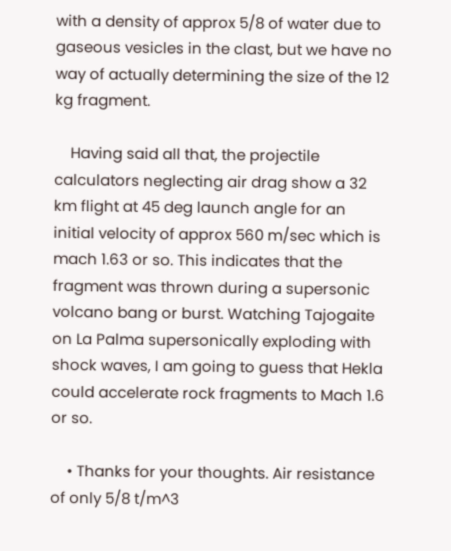with a density of approx 5/8 of water due to gaseous vesicles in the clast, but we have no way of actually determining the size of the 12 kg fragment.

    Having said all that, the projectile calculators neglecting air drag show a 32 km flight at 45 deg launch angle for an initial velocity of approx 560 m/sec which is mach 1.63 or so. This indicates that the fragment was thrown during a supersonic volcano bang or burst. Watching Tajogaite on La Palma supersonically exploding with shock waves, I am going to guess that Hekla could accelerate rock fragments to Mach 1.6 or so.

    • Thanks for your thoughts. Air resistance of only 5/8 t/m^3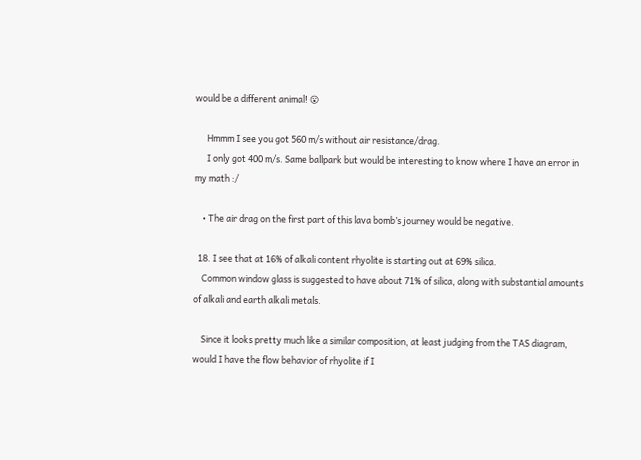would be a different animal! 😮

      Hmmm I see you got 560 m/s without air resistance/drag.
      I only got 400 m/s. Same ballpark but would be interesting to know where I have an error in my math :/

    • The air drag on the first part of this lava bomb’s journey would be negative.

  18. I see that at 16% of alkali content rhyolite is starting out at 69% silica.
    Common window glass is suggested to have about 71% of silica, along with substantial amounts of alkali and earth alkali metals.

    Since it looks pretty much like a similar composition, at least judging from the TAS diagram, would I have the flow behavior of rhyolite if I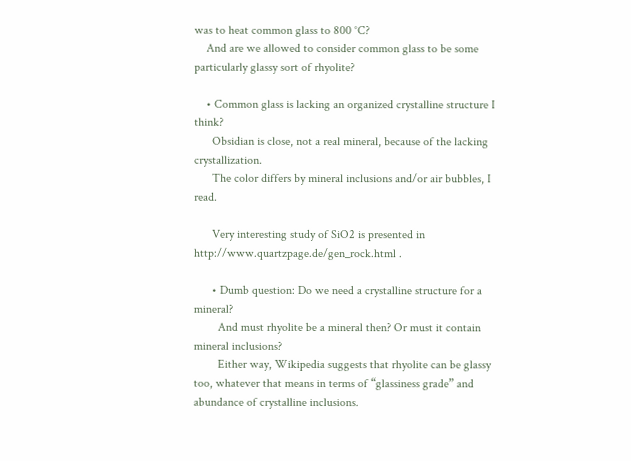was to heat common glass to 800 °C?
    And are we allowed to consider common glass to be some particularly glassy sort of rhyolite?

    • Common glass is lacking an organized crystalline structure I think?
      Obsidian is close, not a real mineral, because of the lacking crystallization.
      The color differs by mineral inclusions and/or air bubbles, I read.

      Very interesting study of SiO2 is presented in http://www.quartzpage.de/gen_rock.html .

      • Dumb question: Do we need a crystalline structure for a mineral?
        And must rhyolite be a mineral then? Or must it contain mineral inclusions?
        Either way, Wikipedia suggests that rhyolite can be glassy too, whatever that means in terms of “glassiness grade” and abundance of crystalline inclusions.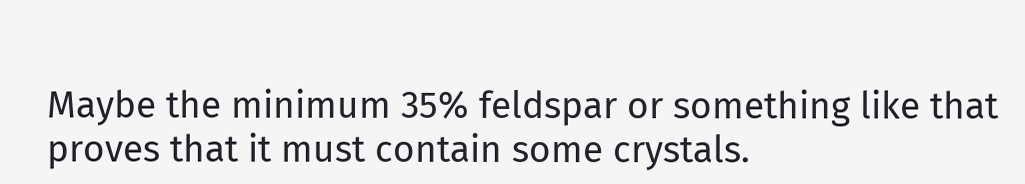Maybe the minimum 35% feldspar or something like that proves that it must contain some crystals.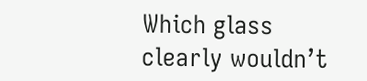Which glass clearly wouldn’t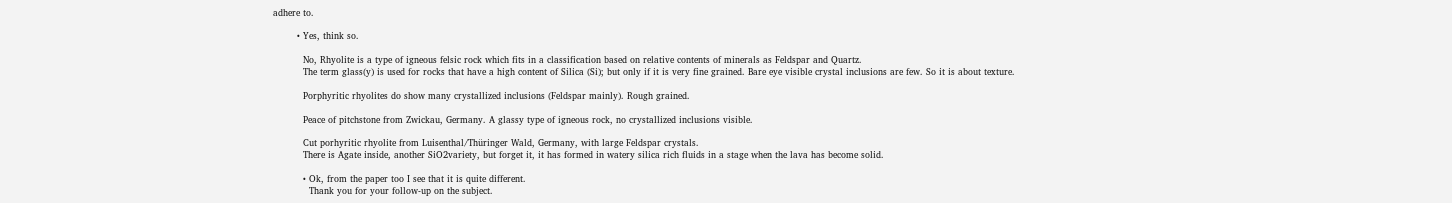adhere to.

        • Yes, think so.

          No, Rhyolite is a type of igneous felsic rock which fits in a classification based on relative contents of minerals as Feldspar and Quartz.
          The term glass(y) is used for rocks that have a high content of Silica (Si); but only if it is very fine grained. Bare eye visible crystal inclusions are few. So it is about texture.

          Porphyritic rhyolites do show many crystallized inclusions (Feldspar mainly). Rough grained.

          Peace of pitchstone from Zwickau, Germany. A glassy type of igneous rock, no crystallized inclusions visible.

          Cut porhyritic rhyolite from Luisenthal/Thüringer Wald, Germany, with large Feldspar crystals.
          There is Agate inside, another SiO2variety, but forget it, it has formed in watery silica rich fluids in a stage when the lava has become solid.

          • Ok, from the paper too I see that it is quite different.
            Thank you for your follow-up on the subject.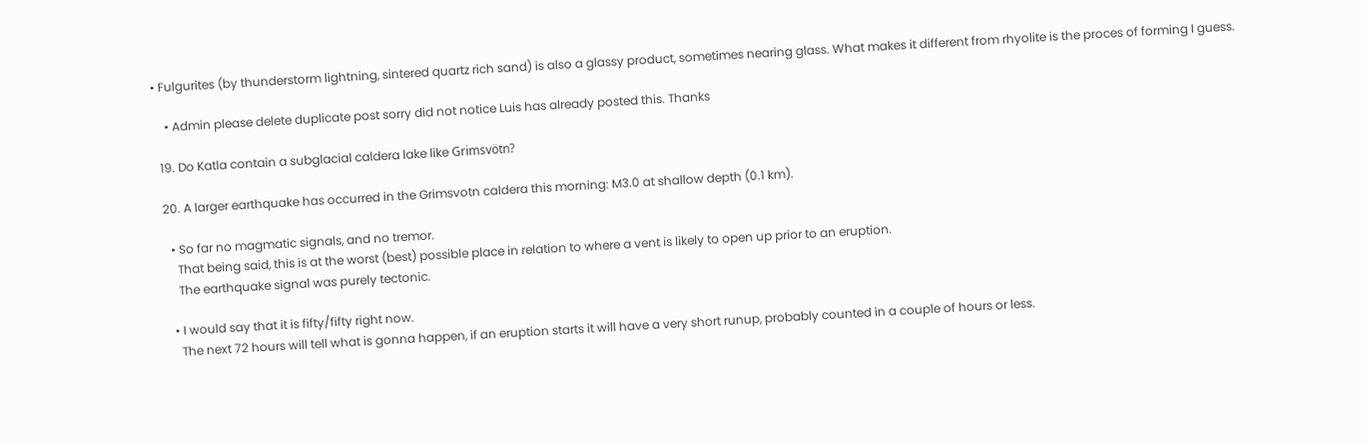• Fulgurites (by thunderstorm lightning, sintered quartz rich sand) is also a glassy product, sometimes nearing glass. What makes it different from rhyolite is the proces of forming I guess.

    • Admin please delete duplicate post sorry did not notice Luis has already posted this. Thanks

  19. Do Katla contain a subglacial caldera lake like Grimsvötn?

  20. A larger earthquake has occurred in the Grimsvotn caldera this morning: M3.0 at shallow depth (0.1 km).

    • So far no magmatic signals, and no tremor.
      That being said, this is at the worst (best) possible place in relation to where a vent is likely to open up prior to an eruption.
      The earthquake signal was purely tectonic.

    • I would say that it is fifty/fifty right now.
      The next 72 hours will tell what is gonna happen, if an eruption starts it will have a very short runup, probably counted in a couple of hours or less.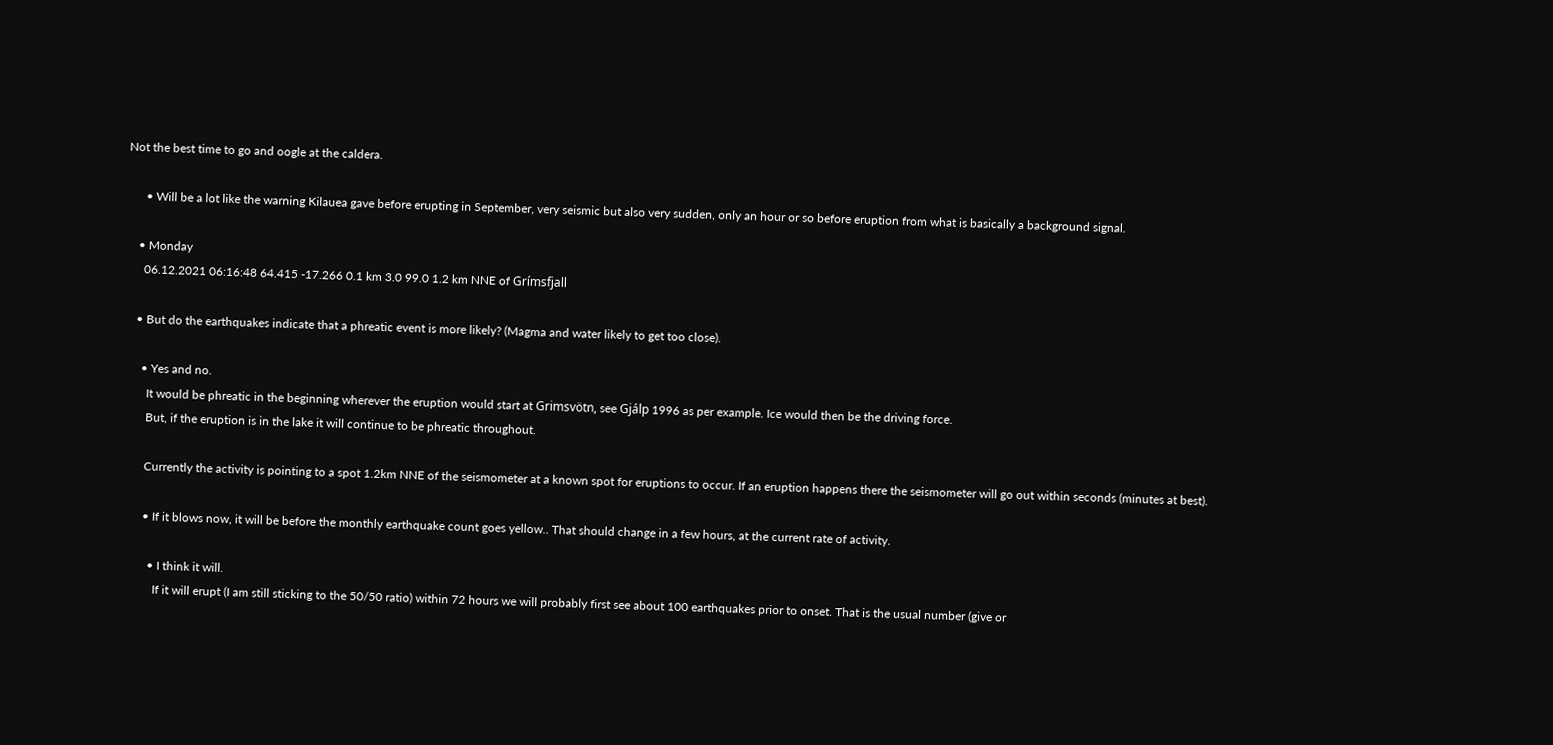Not the best time to go and oogle at the caldera.

      • Will be a lot like the warning Kilauea gave before erupting in September, very seismic but also very sudden, only an hour or so before eruption from what is basically a background signal.

    • Monday
      06.12.2021 06:16:48 64.415 -17.266 0.1 km 3.0 99.0 1.2 km NNE of Grímsfjall

    • But do the earthquakes indicate that a phreatic event is more likely? (Magma and water likely to get too close).

      • Yes and no.
        It would be phreatic in the beginning wherever the eruption would start at Grimsvötn, see Gjálp 1996 as per example. Ice would then be the driving force.
        But, if the eruption is in the lake it will continue to be phreatic throughout.

        Currently the activity is pointing to a spot 1.2km NNE of the seismometer at a known spot for eruptions to occur. If an eruption happens there the seismometer will go out within seconds (minutes at best).

        • If it blows now, it will be before the monthly earthquake count goes yellow.. That should change in a few hours, at the current rate of activity.

          • I think it will.
            If it will erupt (I am still sticking to the 50/50 ratio) within 72 hours we will probably first see about 100 earthquakes prior to onset. That is the usual number (give or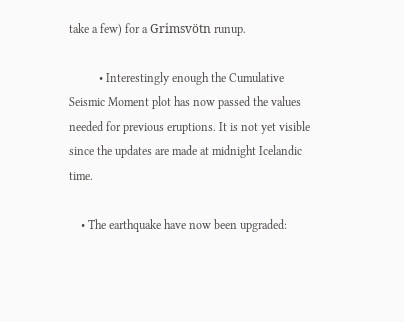take a few) for a Grimsvötn runup.

          • Interestingly enough the Cumulative Seismic Moment plot has now passed the values needed for previous eruptions. It is not yet visible since the updates are made at midnight Icelandic time.

    • The earthquake have now been upgraded: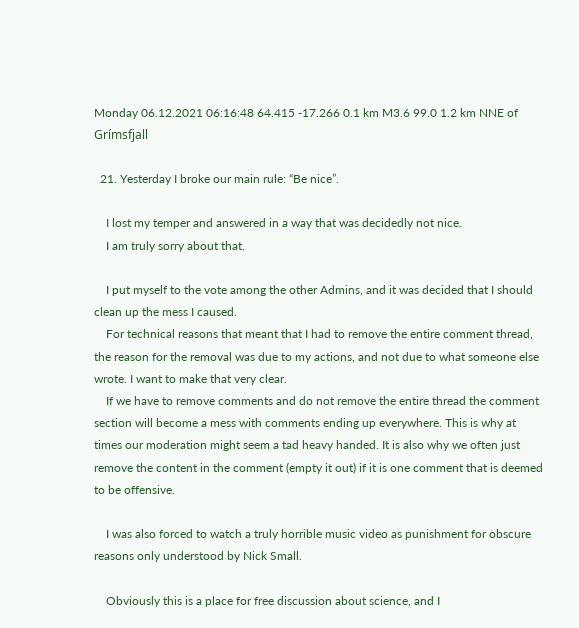Monday 06.12.2021 06:16:48 64.415 -17.266 0.1 km M3.6 99.0 1.2 km NNE of Grímsfjall

  21. Yesterday I broke our main rule: “Be nice”.

    I lost my temper and answered in a way that was decidedly not nice.
    I am truly sorry about that.

    I put myself to the vote among the other Admins, and it was decided that I should clean up the mess I caused.
    For technical reasons that meant that I had to remove the entire comment thread, the reason for the removal was due to my actions, and not due to what someone else wrote. I want to make that very clear.
    If we have to remove comments and do not remove the entire thread the comment section will become a mess with comments ending up everywhere. This is why at times our moderation might seem a tad heavy handed. It is also why we often just remove the content in the comment (empty it out) if it is one comment that is deemed to be offensive.

    I was also forced to watch a truly horrible music video as punishment for obscure reasons only understood by Nick Small.

    Obviously this is a place for free discussion about science, and I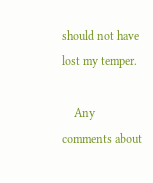should not have lost my temper.

    Any comments about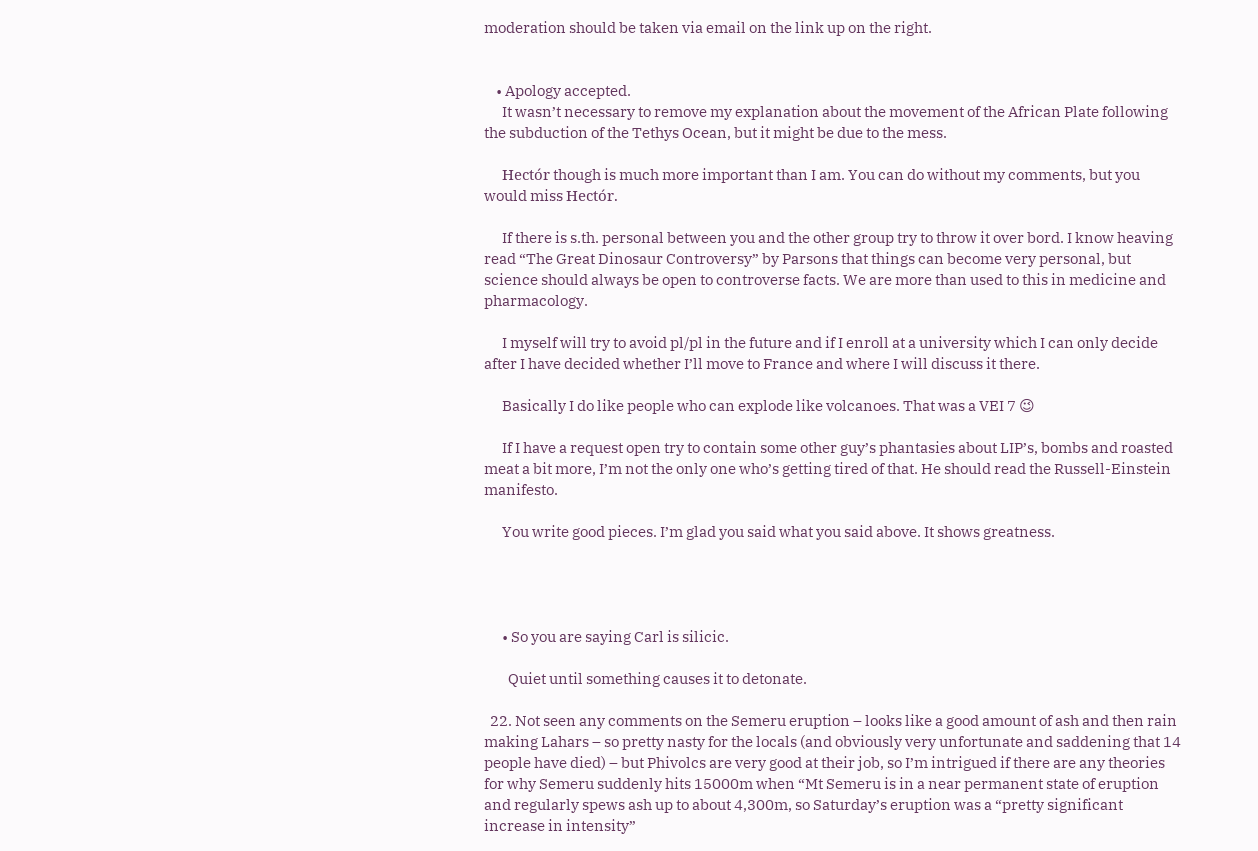moderation should be taken via email on the link up on the right.


    • Apology accepted.
      It wasn’t necessary to remove my explanation about the movement of the African Plate following the subduction of the Tethys Ocean, but it might be due to the mess.

      Hectór though is much more important than I am. You can do without my comments, but you would miss Hectór.

      If there is s.th. personal between you and the other group try to throw it over bord. I know heaving read “The Great Dinosaur Controversy” by Parsons that things can become very personal, but science should always be open to controverse facts. We are more than used to this in medicine and pharmacology.

      I myself will try to avoid pl/pl in the future and if I enroll at a university which I can only decide after I have decided whether I’ll move to France and where I will discuss it there.

      Basically I do like people who can explode like volcanoes. That was a VEI 7 😉

      If I have a request open try to contain some other guy’s phantasies about LIP’s, bombs and roasted meat a bit more, I’m not the only one who’s getting tired of that. He should read the Russell-Einstein manifesto.

      You write good pieces. I’m glad you said what you said above. It shows greatness.




      • So you are saying Carl is silicic.

        Quiet until something causes it to detonate.

  22. Not seen any comments on the Semeru eruption – looks like a good amount of ash and then rain making Lahars – so pretty nasty for the locals (and obviously very unfortunate and saddening that 14 people have died) – but Phivolcs are very good at their job, so I’m intrigued if there are any theories for why Semeru suddenly hits 15000m when “Mt Semeru is in a near permanent state of eruption and regularly spews ash up to about 4,300m, so Saturday’s eruption was a “pretty significant increase in intensity”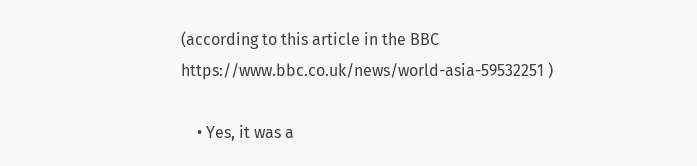(according to this article in the BBC https://www.bbc.co.uk/news/world-asia-59532251 )

    • Yes, it was a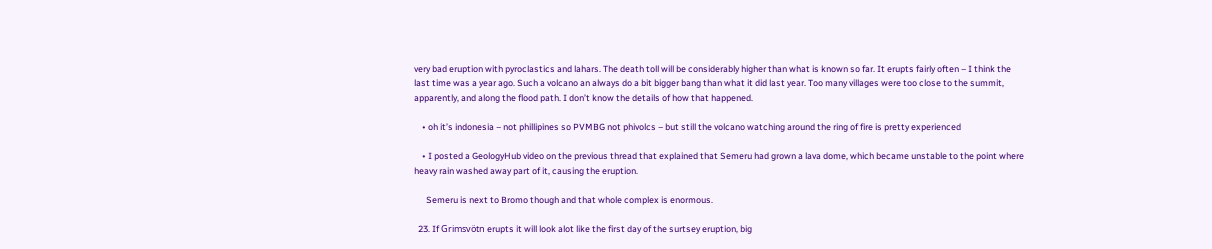very bad eruption with pyroclastics and lahars. The death toll will be considerably higher than what is known so far. It erupts fairly often – I think the last time was a year ago. Such a volcano an always do a bit bigger bang than what it did last year. Too many villages were too close to the summit, apparently, and along the flood path. I don’t know the details of how that happened.

    • oh it’s indonesia – not phillipines so PVMBG not phivolcs – but still the volcano watching around the ring of fire is pretty experienced

    • I posted a GeologyHub video on the previous thread that explained that Semeru had grown a lava dome, which became unstable to the point where heavy rain washed away part of it, causing the eruption.

      Semeru is next to Bromo though and that whole complex is enormous.

  23. If Grimsvötn erupts it will look alot like the first day of the surtsey eruption, big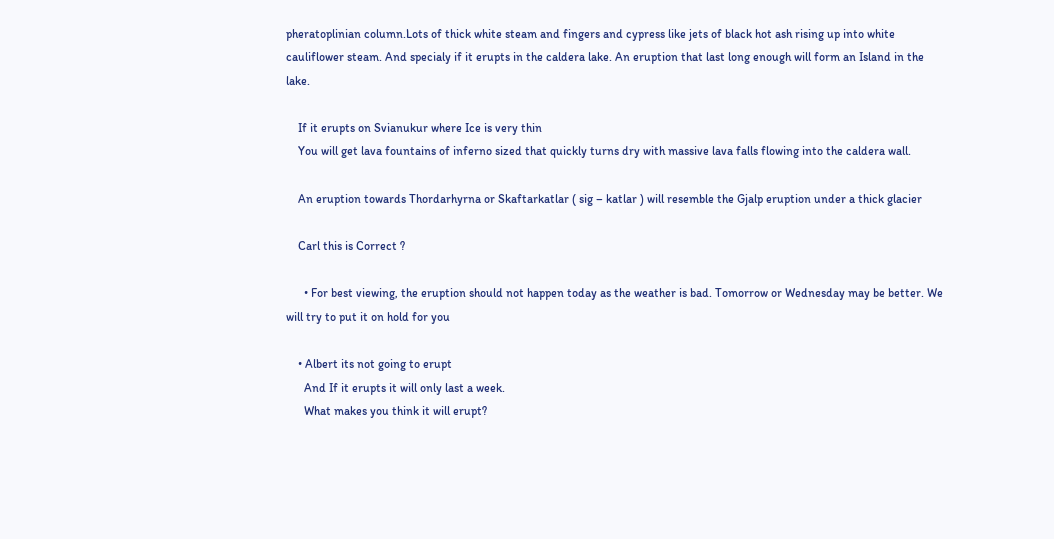pheratoplinian column.Lots of thick white steam and fingers and cypress like jets of black hot ash rising up into white cauliflower steam. And specialy if it erupts in the caldera lake. An eruption that last long enough will form an Island in the lake.

    If it erupts on Svianukur where Ice is very thin
    You will get lava fountains of inferno sized that quickly turns dry with massive lava falls flowing into the caldera wall.

    An eruption towards Thordarhyrna or Skaftarkatlar ( sig – katlar ) will resemble the Gjalp eruption under a thick glacier

    Carl this is Correct ?

      • For best viewing, the eruption should not happen today as the weather is bad. Tomorrow or Wednesday may be better. We will try to put it on hold for you

    • Albert its not going to erupt
      And If it erupts it will only last a week.
      What makes you think it will erupt?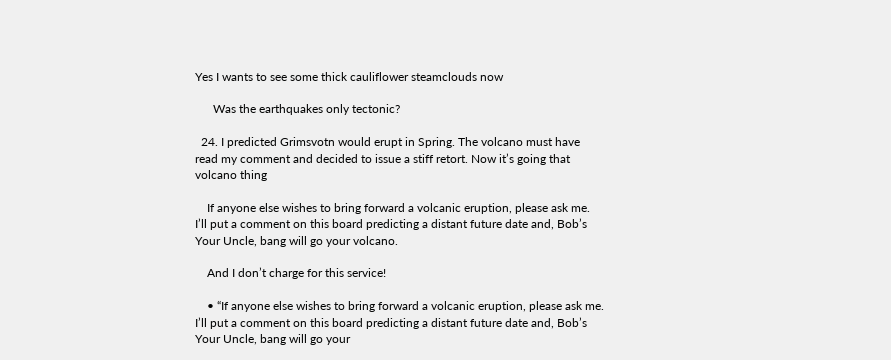Yes I wants to see some thick cauliflower steamclouds now

      Was the earthquakes only tectonic?

  24. I predicted Grimsvotn would erupt in Spring. The volcano must have read my comment and decided to issue a stiff retort. Now it’s going that volcano thing

    If anyone else wishes to bring forward a volcanic eruption, please ask me. I’ll put a comment on this board predicting a distant future date and, Bob’s Your Uncle, bang will go your volcano.

    And I don’t charge for this service!

    • “If anyone else wishes to bring forward a volcanic eruption, please ask me. I’ll put a comment on this board predicting a distant future date and, Bob’s Your Uncle, bang will go your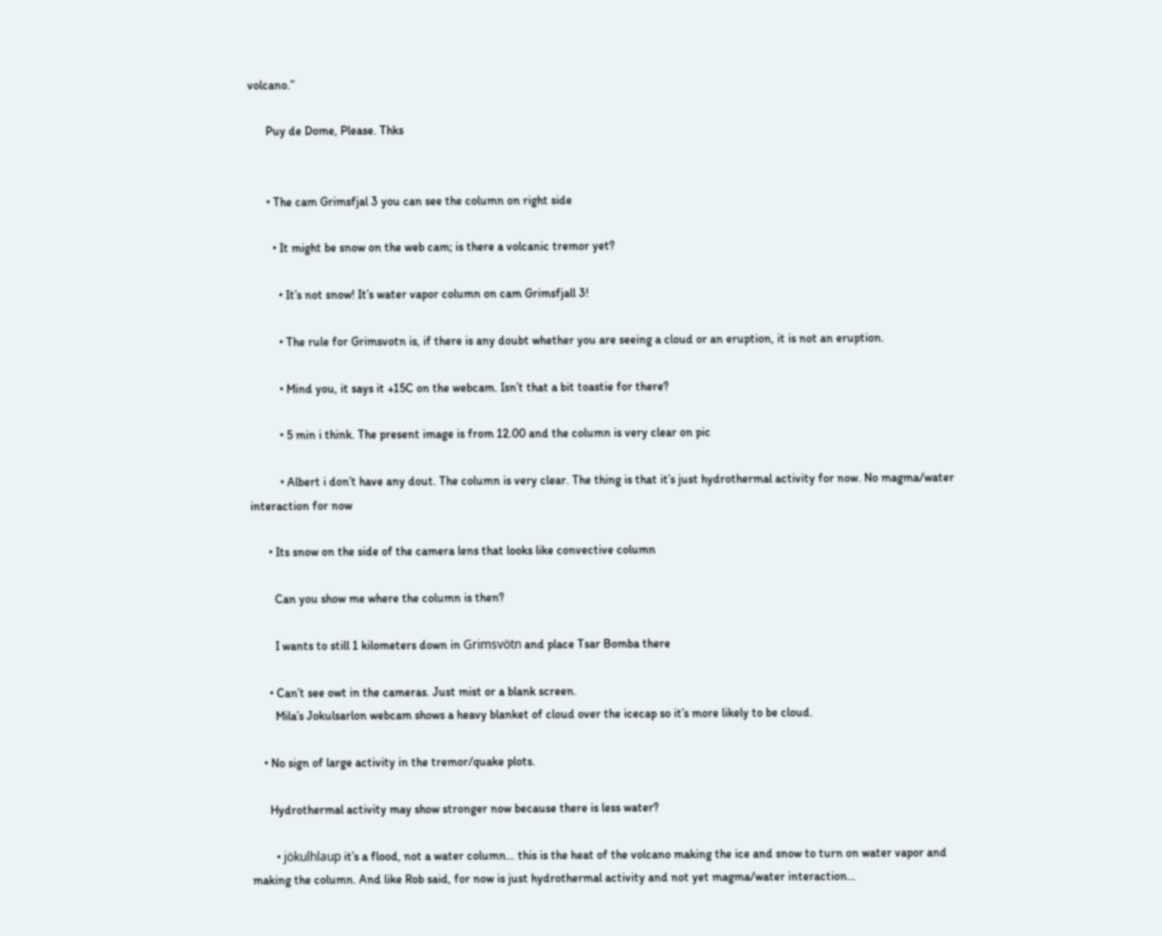volcano.”

      Puy de Dome, Please. Thks


      • The cam Grimsfjal 3 you can see the column on right side

        • It might be snow on the web cam; is there a volcanic tremor yet?

          • It’s not snow! It’s water vapor column on cam Grimsfjall 3!

          • The rule for Grimsvotn is, if there is any doubt whether you are seeing a cloud or an eruption, it is not an eruption.

          • Mind you, it says it +15C on the webcam. Isn’t that a bit toastie for there?

          • 5 min i think. The present image is from 12.00 and the column is very clear on pic

          • Albert i don’t have any dout. The column is very clear. The thing is that it’s just hydrothermal activity for now. No magma/water interaction for now

      • Its snow on the side of the camera lens that looks like convective column

        Can you show me where the column is then?

        I wants to still 1 kilometers down in Grimsvötn and place Tsar Bomba there

      • Can’t see owt in the cameras. Just mist or a blank screen.
        Mila’s Jokulsarlon webcam shows a heavy blanket of cloud over the icecap so it’s more likely to be cloud.

    • No sign of large activity in the tremor/quake plots.

      Hydrothermal activity may show stronger now because there is less water?

        • jökulhlaup it’s a flood, not a water column… this is the heat of the volcano making the ice and snow to turn on water vapor and making the column. And like Rob said, for now is just hydrothermal activity and not yet magma/water interaction…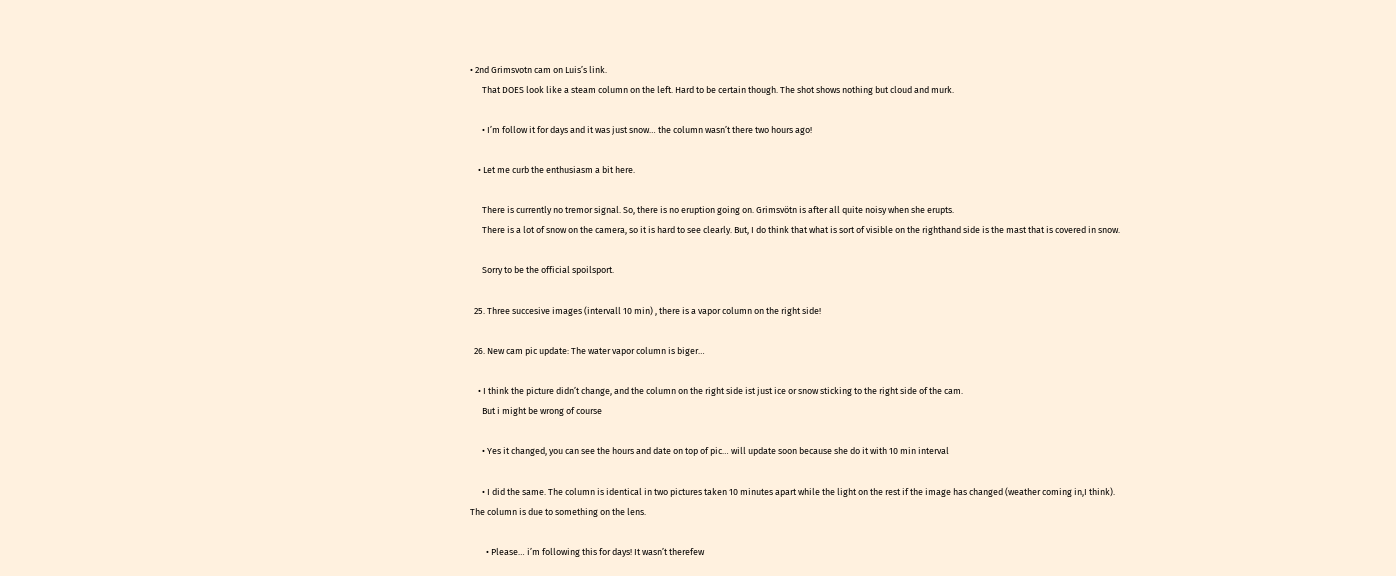• 2nd Grimsvotn cam on Luis’s link.
      That DOES look like a steam column on the left. Hard to be certain though. The shot shows nothing but cloud and murk.

      • I’m follow it for days and it was just snow… the column wasn’t there two hours ago!

    • Let me curb the enthusiasm a bit here.

      There is currently no tremor signal. So, there is no eruption going on. Grimsvötn is after all quite noisy when she erupts.
      There is a lot of snow on the camera, so it is hard to see clearly. But, I do think that what is sort of visible on the righthand side is the mast that is covered in snow.

      Sorry to be the official spoilsport.

  25. Three succesive images (intervall 10 min) , there is a vapor column on the right side!

  26. New cam pic update: The water vapor column is biger…

    • I think the picture didn’t change, and the column on the right side ist just ice or snow sticking to the right side of the cam.
      But i might be wrong of course

      • Yes it changed, you can see the hours and date on top of pic… will update soon because she do it with 10 min interval

      • I did the same. The column is identical in two pictures taken 10 minutes apart while the light on the rest if the image has changed (weather coming in,I think). The column is due to something on the lens.

        • Please… i’m following this for days! It wasn’t therefew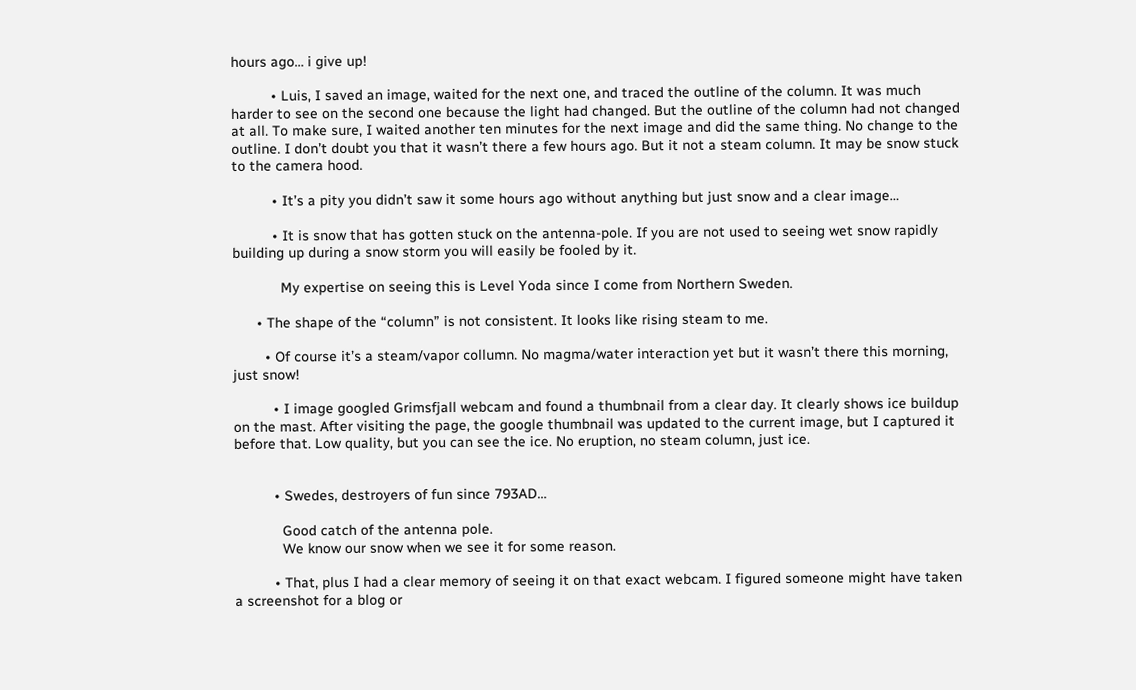hours ago… i give up!

          • Luis, I saved an image, waited for the next one, and traced the outline of the column. It was much harder to see on the second one because the light had changed. But the outline of the column had not changed at all. To make sure, I waited another ten minutes for the next image and did the same thing. No change to the outline. I don’t doubt you that it wasn’t there a few hours ago. But it not a steam column. It may be snow stuck to the camera hood.

          • It’s a pity you didn’t saw it some hours ago without anything but just snow and a clear image…

          • It is snow that has gotten stuck on the antenna-pole. If you are not used to seeing wet snow rapidly building up during a snow storm you will easily be fooled by it.

            My expertise on seeing this is Level Yoda since I come from Northern Sweden.

      • The shape of the “column” is not consistent. It looks like rising steam to me.

        • Of course it’s a steam/vapor collumn. No magma/water interaction yet but it wasn’t there this morning, just snow!

          • I image googled Grimsfjall webcam and found a thumbnail from a clear day. It clearly shows ice buildup on the mast. After visiting the page, the google thumbnail was updated to the current image, but I captured it before that. Low quality, but you can see the ice. No eruption, no steam column, just ice.


          • Swedes, destroyers of fun since 793AD…

            Good catch of the antenna pole.
            We know our snow when we see it for some reason.

          • That, plus I had a clear memory of seeing it on that exact webcam. I figured someone might have taken a screenshot for a blog or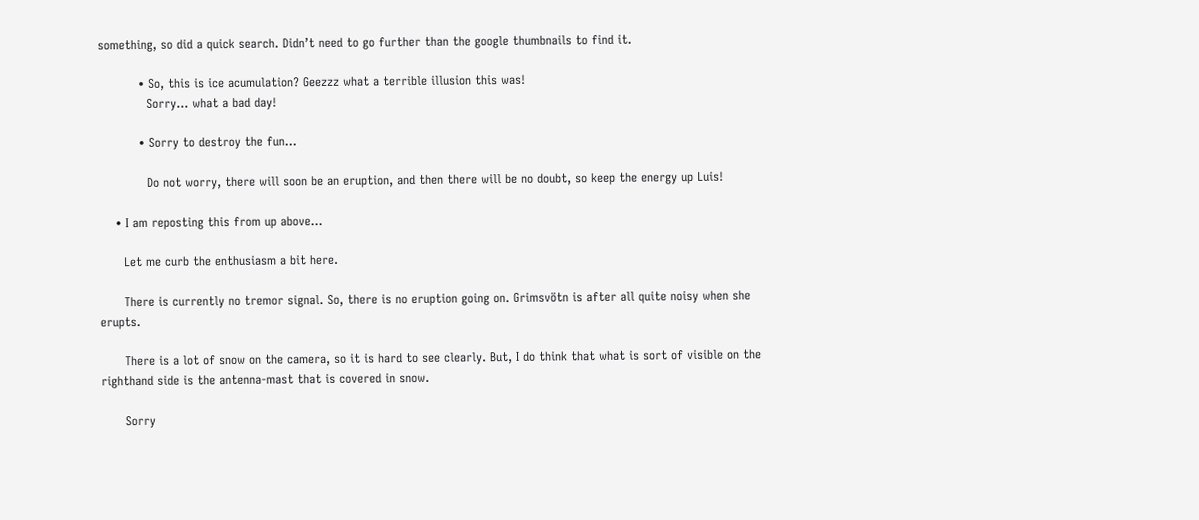something, so did a quick search. Didn’t need to go further than the google thumbnails to find it.

          • So, this is ice acumulation? Geezzz what a terrible illusion this was!
            Sorry… what a bad day!

          • Sorry to destroy the fun…

            Do not worry, there will soon be an eruption, and then there will be no doubt, so keep the energy up Luis!

    • I am reposting this from up above…

      Let me curb the enthusiasm a bit here.

      There is currently no tremor signal. So, there is no eruption going on. Grimsvötn is after all quite noisy when she erupts.

      There is a lot of snow on the camera, so it is hard to see clearly. But, I do think that what is sort of visible on the righthand side is the antenna-mast that is covered in snow.

      Sorry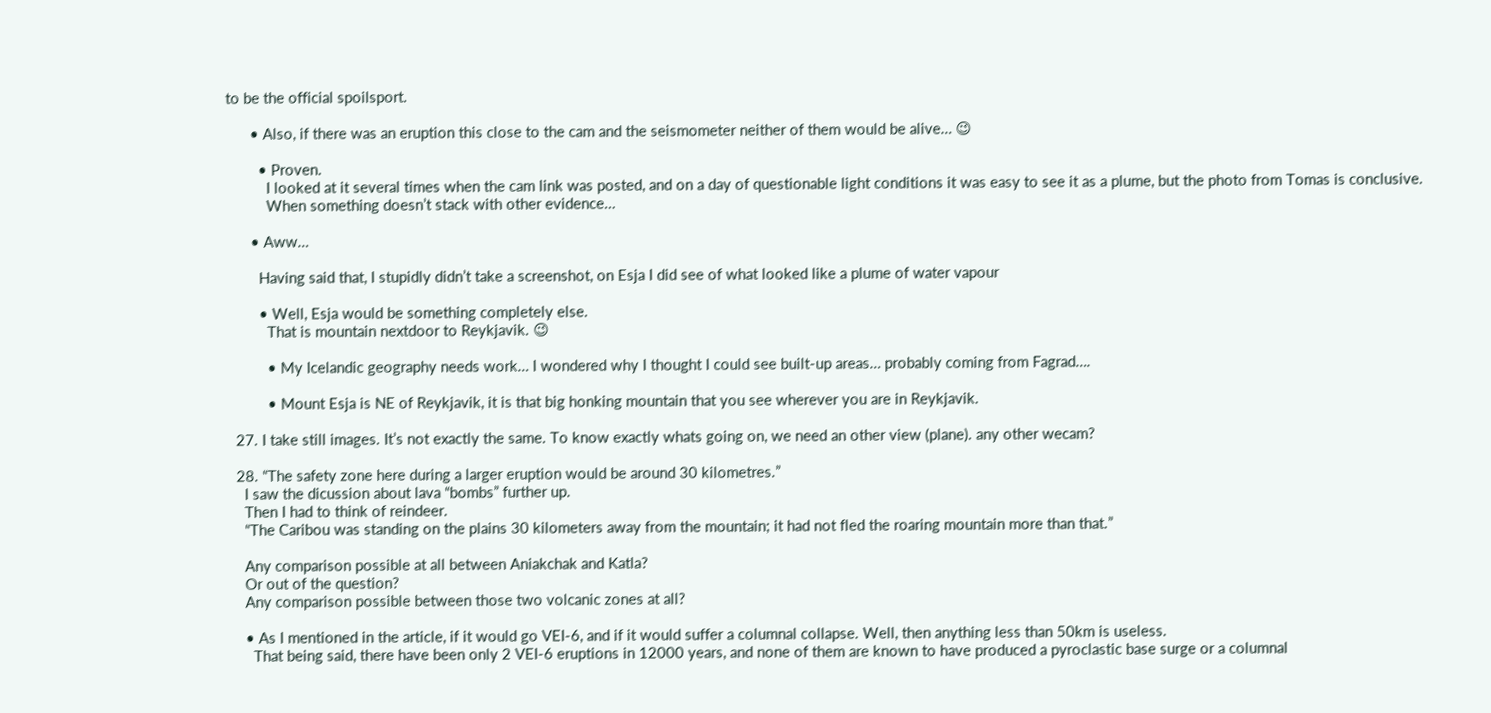to be the official spoilsport.

      • Also, if there was an eruption this close to the cam and the seismometer neither of them would be alive… 😉

        • Proven.
          I looked at it several times when the cam link was posted, and on a day of questionable light conditions it was easy to see it as a plume, but the photo from Tomas is conclusive.
          When something doesn’t stack with other evidence…

      • Aww…

        Having said that, I stupidly didn’t take a screenshot, on Esja I did see of what looked like a plume of water vapour

        • Well, Esja would be something completely else.
          That is mountain nextdoor to Reykjavik. 😉

          • My Icelandic geography needs work… I wondered why I thought I could see built-up areas… probably coming from Fagrad….

          • Mount Esja is NE of Reykjavik, it is that big honking mountain that you see wherever you are in Reykjavik.

  27. I take still images. It’s not exactly the same. To know exactly whats going on, we need an other view (plane). any other wecam?

  28. “The safety zone here during a larger eruption would be around 30 kilometres.”
    I saw the dicussion about lava “bombs” further up.
    Then I had to think of reindeer.
    “The Caribou was standing on the plains 30 kilometers away from the mountain; it had not fled the roaring mountain more than that.”

    Any comparison possible at all between Aniakchak and Katla?
    Or out of the question?
    Any comparison possible between those two volcanic zones at all?

    • As I mentioned in the article, if it would go VEI-6, and if it would suffer a columnal collapse. Well, then anything less than 50km is useless.
      That being said, there have been only 2 VEI-6 eruptions in 12000 years, and none of them are known to have produced a pyroclastic base surge or a columnal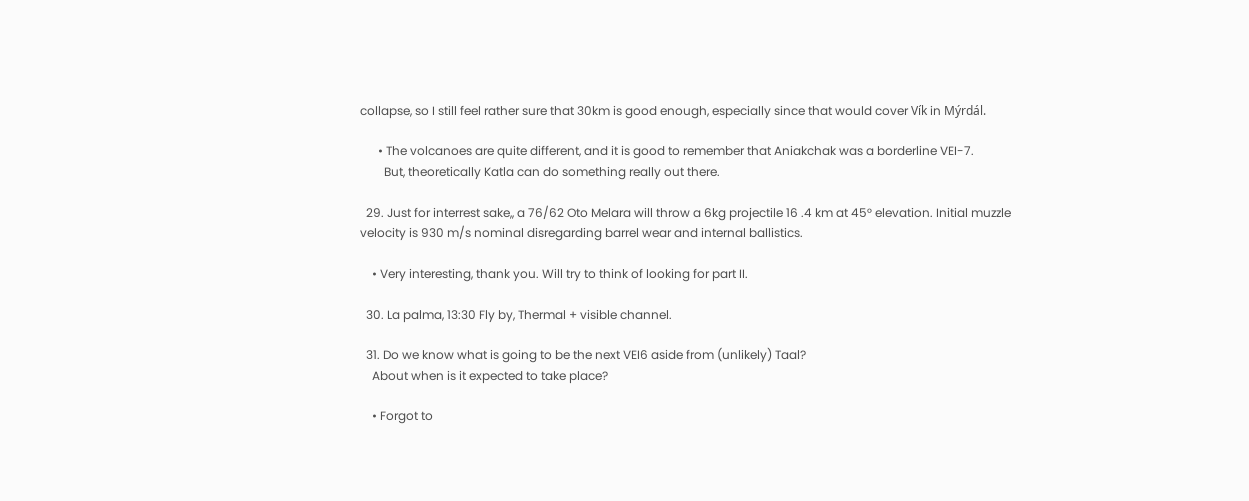collapse, so I still feel rather sure that 30km is good enough, especially since that would cover Vík in Mýrdál.

      • The volcanoes are quite different, and it is good to remember that Aniakchak was a borderline VEI-7.
        But, theoretically Katla can do something really out there.

  29. Just for interrest sake,, a 76/62 Oto Melara will throw a 6kg projectile 16 .4 km at 45° elevation. Initial muzzle velocity is 930 m/s nominal disregarding barrel wear and internal ballistics.

    • Very interesting, thank you. Will try to think of looking for part II.

  30. La palma, 13:30 Fly by, Thermal + visible channel.

  31. Do we know what is going to be the next VEI6 aside from (unlikely) Taal?
    About when is it expected to take place?

    • Forgot to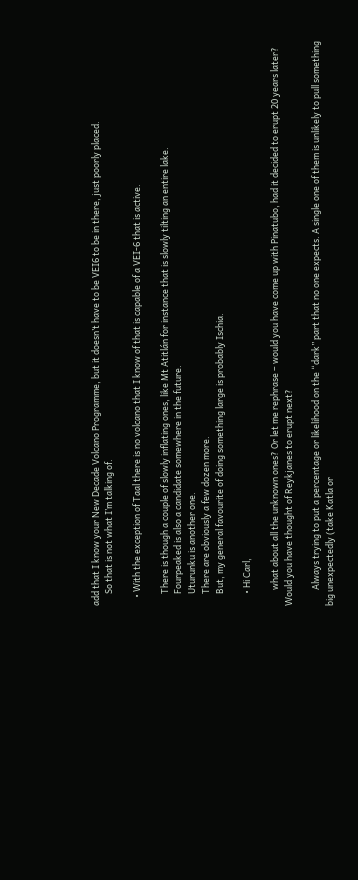add that I know your New Decade Volcano Programme, but it doesn’t have to be VEI6 to be in there, just poorly placed.
      So that is not what I’m talking of.

    • With the exception of Taal there is no volcano that I know of that is capable of a VEI-6 that is active.

      There is though a couple of slowly inflating ones, like Mt Atitlán for instance that is slowly tilting an entire lake.
      Fourpeaked is also a candidate somewhere in the future.
      Uturunku is another one.
      There are obviously a few dozen more.
      But, my general favourite of doing something large is probably Ischia.

      • Hi Carl,

        what about all the unknown ones? Or let me rephrase – would you have come up with Pinatubo, had it decided to erupt 20 years later? Would you have thought of Reykjanes to erupt next?

        Always trying to put a percentage or likelihood on the “dark” part that no one expects. A single one of them is unlikely to pull something big unexpectedly (take Katla or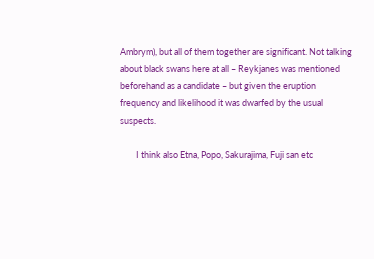Ambrym), but all of them together are significant. Not talking about black swans here at all – Reykjanes was mentioned beforehand as a candidate – but given the eruption frequency and likelihood it was dwarfed by the usual suspects.

        I think also Etna, Popo, Sakurajima, Fuji san etc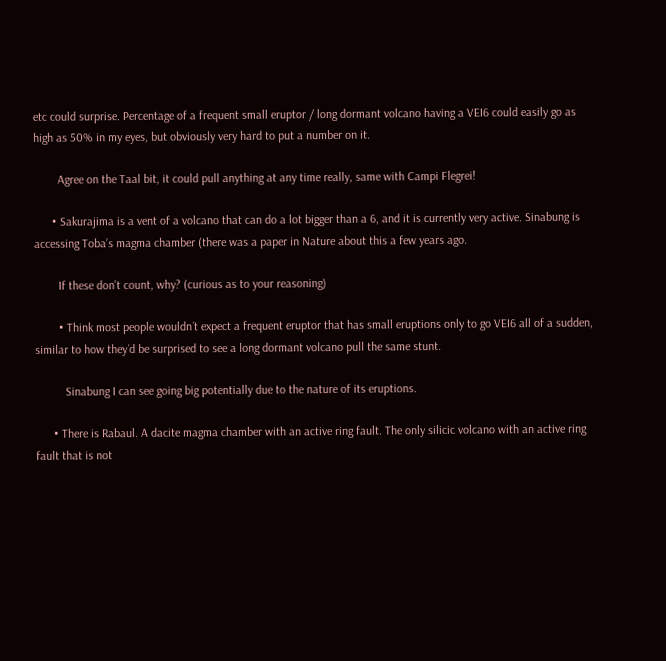etc could surprise. Percentage of a frequent small eruptor / long dormant volcano having a VEI6 could easily go as high as 50% in my eyes, but obviously very hard to put a number on it.

        Agree on the Taal bit, it could pull anything at any time really, same with Campi Flegrei!

      • Sakurajima is a vent of a volcano that can do a lot bigger than a 6, and it is currently very active. Sinabung is accessing Toba’s magma chamber (there was a paper in Nature about this a few years ago.

        If these don’t count, why? (curious as to your reasoning)

        • Think most people wouldn´t expect a frequent eruptor that has small eruptions only to go VEI6 all of a sudden, similar to how they´d be surprised to see a long dormant volcano pull the same stunt.

          Sinabung I can see going big potentially due to the nature of its eruptions.

      • There is Rabaul. A dacite magma chamber with an active ring fault. The only silicic volcano with an active ring fault that is not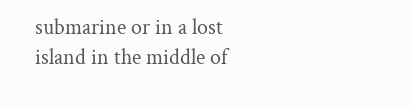submarine or in a lost island in the middle of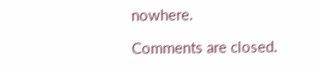nowhere.

Comments are closed.